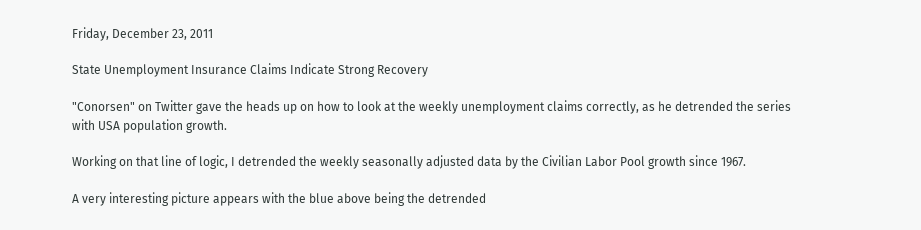Friday, December 23, 2011

State Unemployment Insurance Claims Indicate Strong Recovery

"Conorsen" on Twitter gave the heads up on how to look at the weekly unemployment claims correctly, as he detrended the series with USA population growth.

Working on that line of logic, I detrended the weekly seasonally adjusted data by the Civilian Labor Pool growth since 1967.

A very interesting picture appears with the blue above being the detrended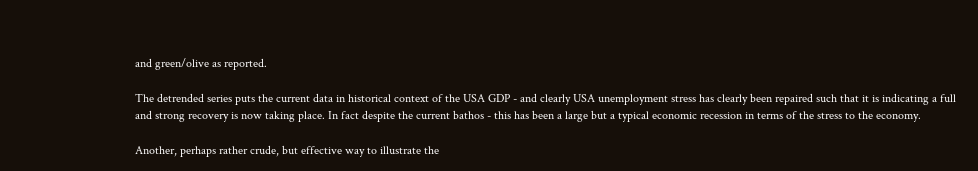and green/olive as reported.

The detrended series puts the current data in historical context of the USA GDP - and clearly USA unemployment stress has clearly been repaired such that it is indicating a full and strong recovery is now taking place. In fact despite the current bathos - this has been a large but a typical economic recession in terms of the stress to the economy.

Another, perhaps rather crude, but effective way to illustrate the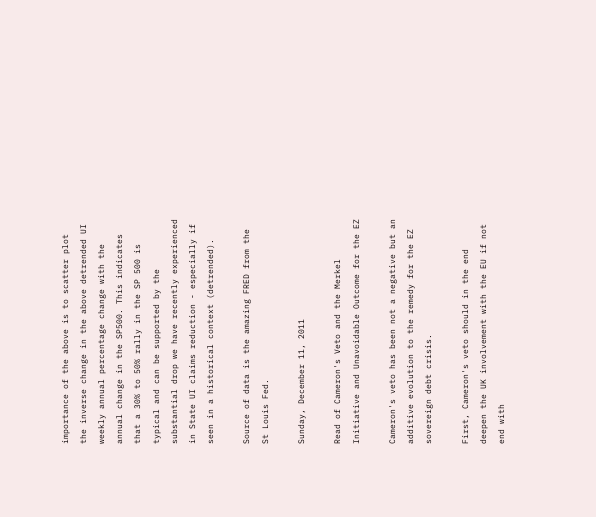importance of the above is to scatter plot the inverse change in the above detrended UI weekly annual percentage change with the annual change in the SP500. This indicates that a 30% to 50% rally in the SP 500 is typical and can be supported by the substantial drop we have recently experienced in State UI claims reduction - especially if seen in a historical context (detrended).

Source of data is the amazing FRED from the St Louis Fed.

Sunday, December 11, 2011

Read of Cameron's Veto and the Merkel Initiative and Unavoidable Outcome for the EZ

Cameron's veto has been not a negative but an additive evolution to the remedy for the EZ sovereign debt crisis.

First, Cameron's veto should in the end deepen the UK involvement with the EU if not end with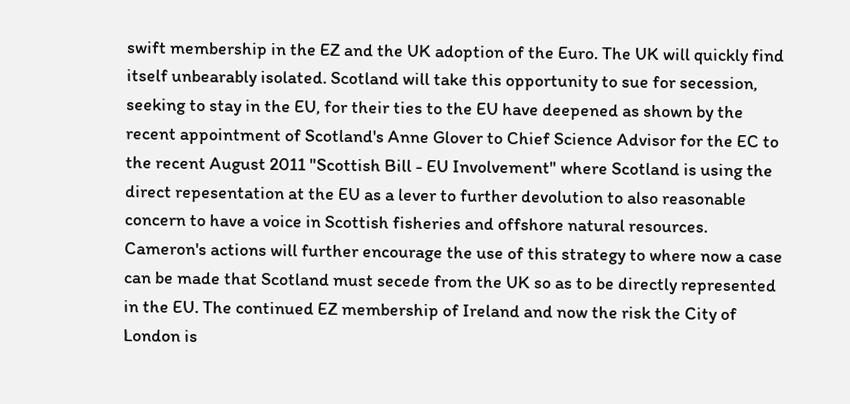swift membership in the EZ and the UK adoption of the Euro. The UK will quickly find itself unbearably isolated. Scotland will take this opportunity to sue for secession, seeking to stay in the EU, for their ties to the EU have deepened as shown by the recent appointment of Scotland's Anne Glover to Chief Science Advisor for the EC to the recent August 2011 "Scottish Bill - EU Involvement" where Scotland is using the direct repesentation at the EU as a lever to further devolution to also reasonable concern to have a voice in Scottish fisheries and offshore natural resources. Cameron's actions will further encourage the use of this strategy to where now a case can be made that Scotland must secede from the UK so as to be directly represented in the EU. The continued EZ membership of Ireland and now the risk the City of London is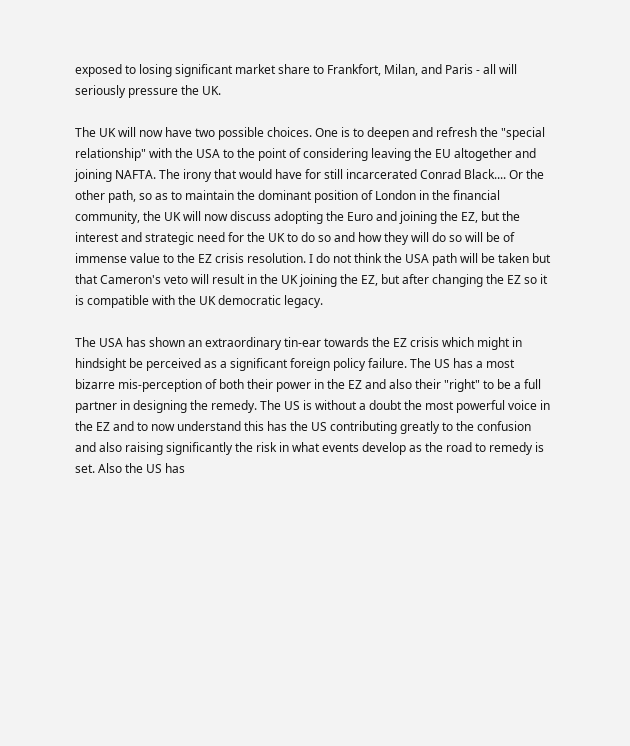exposed to losing significant market share to Frankfort, Milan, and Paris - all will seriously pressure the UK.

The UK will now have two possible choices. One is to deepen and refresh the "special relationship" with the USA to the point of considering leaving the EU altogether and joining NAFTA. The irony that would have for still incarcerated Conrad Black.... Or the other path, so as to maintain the dominant position of London in the financial community, the UK will now discuss adopting the Euro and joining the EZ, but the interest and strategic need for the UK to do so and how they will do so will be of immense value to the EZ crisis resolution. I do not think the USA path will be taken but that Cameron's veto will result in the UK joining the EZ, but after changing the EZ so it is compatible with the UK democratic legacy.

The USA has shown an extraordinary tin-ear towards the EZ crisis which might in hindsight be perceived as a significant foreign policy failure. The US has a most bizarre mis-perception of both their power in the EZ and also their "right" to be a full partner in designing the remedy. The US is without a doubt the most powerful voice in the EZ and to now understand this has the US contributing greatly to the confusion and also raising significantly the risk in what events develop as the road to remedy is set. Also the US has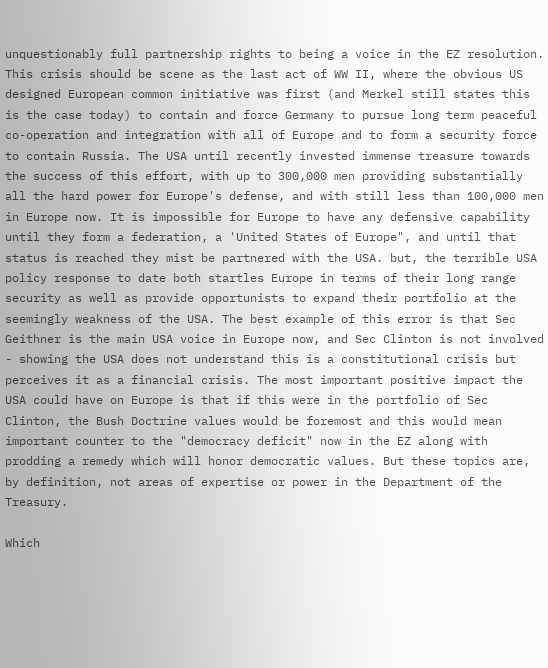unquestionably full partnership rights to being a voice in the EZ resolution. This crisis should be scene as the last act of WW II, where the obvious US designed European common initiative was first (and Merkel still states this is the case today) to contain and force Germany to pursue long term peaceful co-operation and integration with all of Europe and to form a security force to contain Russia. The USA until recently invested immense treasure towards the success of this effort, with up to 300,000 men providing substantially all the hard power for Europe's defense, and with still less than 100,000 men in Europe now. It is impossible for Europe to have any defensive capability until they form a federation, a 'United States of Europe", and until that status is reached they mist be partnered with the USA. but, the terrible USA policy response to date both startles Europe in terms of their long range security as well as provide opportunists to expand their portfolio at the seemingly weakness of the USA. The best example of this error is that Sec Geithner is the main USA voice in Europe now, and Sec Clinton is not involved - showing the USA does not understand this is a constitutional crisis but perceives it as a financial crisis. The most important positive impact the USA could have on Europe is that if this were in the portfolio of Sec Clinton, the Bush Doctrine values would be foremost and this would mean important counter to the "democracy deficit" now in the EZ along with prodding a remedy which will honor democratic values. But these topics are, by definition, not areas of expertise or power in the Department of the Treasury.

Which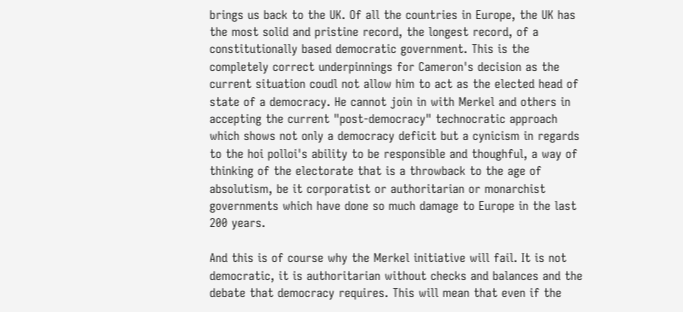brings us back to the UK. Of all the countries in Europe, the UK has the most solid and pristine record, the longest record, of a constitutionally based democratic government. This is the completely correct underpinnings for Cameron's decision as the current situation coudl not allow him to act as the elected head of state of a democracy. He cannot join in with Merkel and others in accepting the current "post-democracy" technocratic approach which shows not only a democracy deficit but a cynicism in regards to the hoi polloi's ability to be responsible and thoughful, a way of thinking of the electorate that is a throwback to the age of absolutism, be it corporatist or authoritarian or monarchist governments which have done so much damage to Europe in the last 200 years.

And this is of course why the Merkel initiative will fail. It is not democratic, it is authoritarian without checks and balances and the debate that democracy requires. This will mean that even if the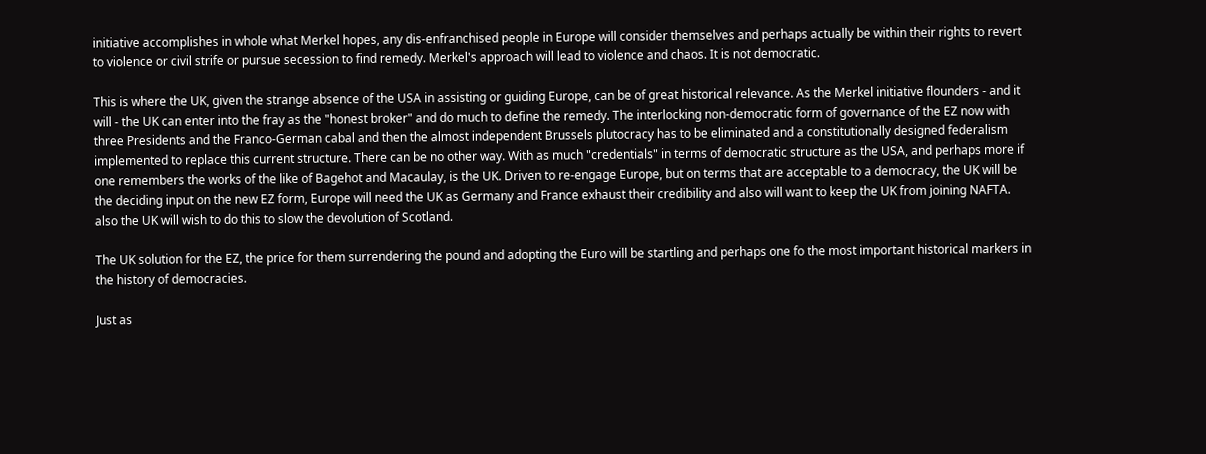initiative accomplishes in whole what Merkel hopes, any dis-enfranchised people in Europe will consider themselves and perhaps actually be within their rights to revert to violence or civil strife or pursue secession to find remedy. Merkel's approach will lead to violence and chaos. It is not democratic.

This is where the UK, given the strange absence of the USA in assisting or guiding Europe, can be of great historical relevance. As the Merkel initiative flounders - and it will - the UK can enter into the fray as the "honest broker" and do much to define the remedy. The interlocking non-democratic form of governance of the EZ now with three Presidents and the Franco-German cabal and then the almost independent Brussels plutocracy has to be eliminated and a constitutionally designed federalism implemented to replace this current structure. There can be no other way. With as much "credentials" in terms of democratic structure as the USA, and perhaps more if one remembers the works of the like of Bagehot and Macaulay, is the UK. Driven to re-engage Europe, but on terms that are acceptable to a democracy, the UK will be the deciding input on the new EZ form, Europe will need the UK as Germany and France exhaust their credibility and also will want to keep the UK from joining NAFTA. also the UK will wish to do this to slow the devolution of Scotland.

The UK solution for the EZ, the price for them surrendering the pound and adopting the Euro will be startling and perhaps one fo the most important historical markers in the history of democracies.

Just as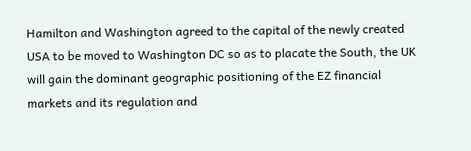Hamilton and Washington agreed to the capital of the newly created USA to be moved to Washington DC so as to placate the South, the UK will gain the dominant geographic positioning of the EZ financial markets and its regulation and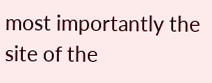most importantly the site of the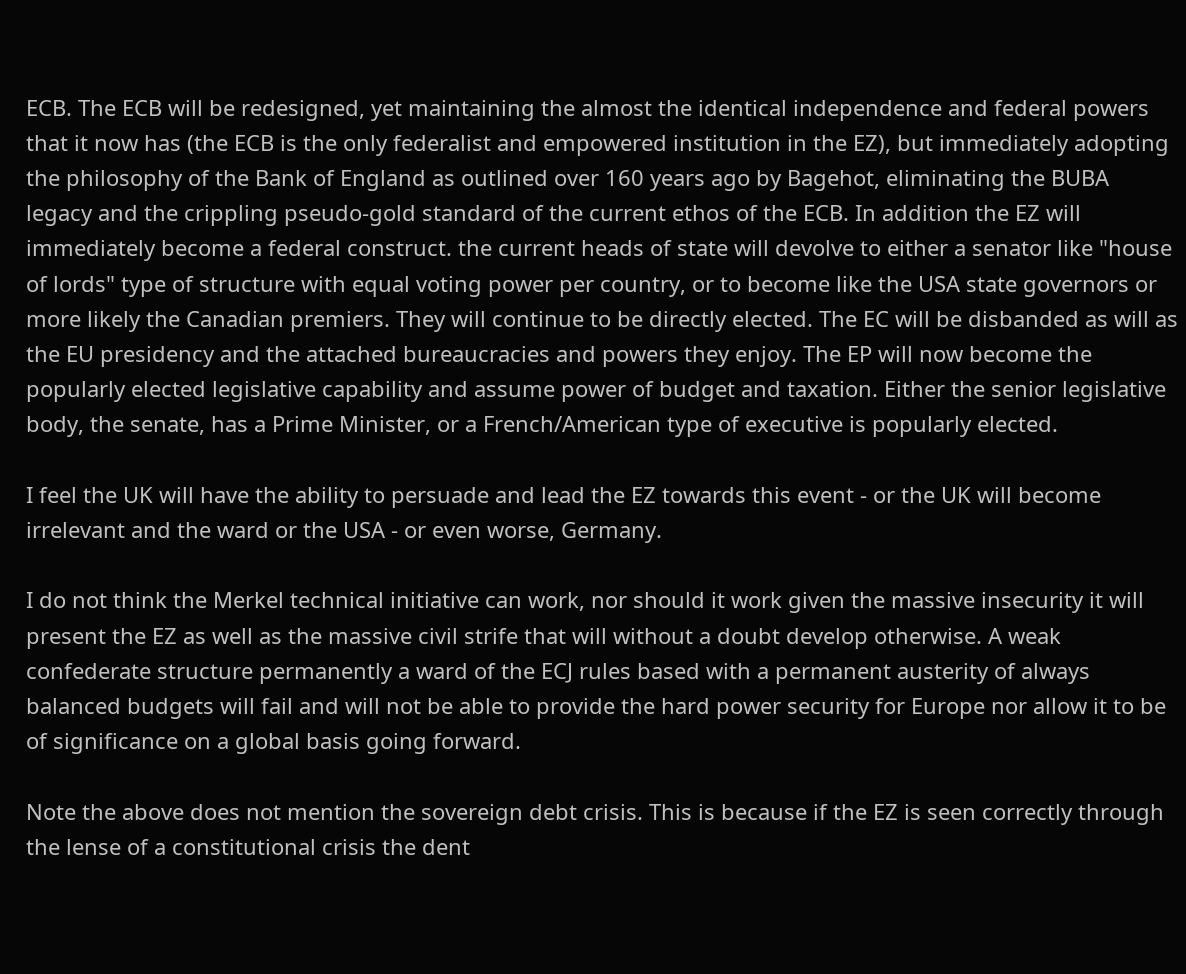ECB. The ECB will be redesigned, yet maintaining the almost the identical independence and federal powers that it now has (the ECB is the only federalist and empowered institution in the EZ), but immediately adopting the philosophy of the Bank of England as outlined over 160 years ago by Bagehot, eliminating the BUBA legacy and the crippling pseudo-gold standard of the current ethos of the ECB. In addition the EZ will immediately become a federal construct. the current heads of state will devolve to either a senator like "house of lords" type of structure with equal voting power per country, or to become like the USA state governors or more likely the Canadian premiers. They will continue to be directly elected. The EC will be disbanded as will as the EU presidency and the attached bureaucracies and powers they enjoy. The EP will now become the popularly elected legislative capability and assume power of budget and taxation. Either the senior legislative body, the senate, has a Prime Minister, or a French/American type of executive is popularly elected.

I feel the UK will have the ability to persuade and lead the EZ towards this event - or the UK will become irrelevant and the ward or the USA - or even worse, Germany.

I do not think the Merkel technical initiative can work, nor should it work given the massive insecurity it will present the EZ as well as the massive civil strife that will without a doubt develop otherwise. A weak confederate structure permanently a ward of the ECJ rules based with a permanent austerity of always balanced budgets will fail and will not be able to provide the hard power security for Europe nor allow it to be of significance on a global basis going forward.

Note the above does not mention the sovereign debt crisis. This is because if the EZ is seen correctly through the lense of a constitutional crisis the dent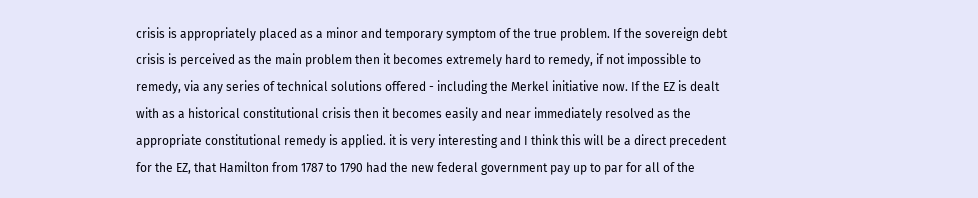crisis is appropriately placed as a minor and temporary symptom of the true problem. If the sovereign debt crisis is perceived as the main problem then it becomes extremely hard to remedy, if not impossible to remedy, via any series of technical solutions offered - including the Merkel initiative now. If the EZ is dealt with as a historical constitutional crisis then it becomes easily and near immediately resolved as the appropriate constitutional remedy is applied. it is very interesting and I think this will be a direct precedent for the EZ, that Hamilton from 1787 to 1790 had the new federal government pay up to par for all of the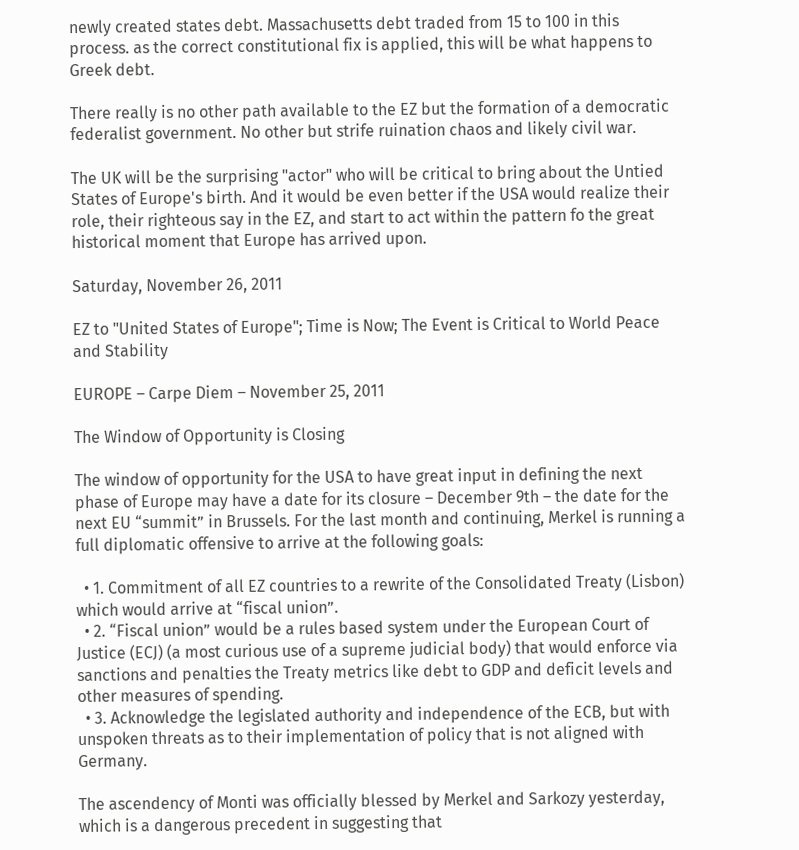newly created states debt. Massachusetts debt traded from 15 to 100 in this process. as the correct constitutional fix is applied, this will be what happens to Greek debt.

There really is no other path available to the EZ but the formation of a democratic federalist government. No other but strife ruination chaos and likely civil war.

The UK will be the surprising "actor" who will be critical to bring about the Untied States of Europe's birth. And it would be even better if the USA would realize their role, their righteous say in the EZ, and start to act within the pattern fo the great historical moment that Europe has arrived upon.

Saturday, November 26, 2011

EZ to "United States of Europe"; Time is Now; The Event is Critical to World Peace and Stability

EUROPE – Carpe Diem – November 25, 2011

The Window of Opportunity is Closing

The window of opportunity for the USA to have great input in defining the next phase of Europe may have a date for its closure – December 9th – the date for the next EU “summit” in Brussels. For the last month and continuing, Merkel is running a full diplomatic offensive to arrive at the following goals:

  • 1. Commitment of all EZ countries to a rewrite of the Consolidated Treaty (Lisbon) which would arrive at “fiscal union”.
  • 2. “Fiscal union” would be a rules based system under the European Court of Justice (ECJ) (a most curious use of a supreme judicial body) that would enforce via sanctions and penalties the Treaty metrics like debt to GDP and deficit levels and other measures of spending.
  • 3. Acknowledge the legislated authority and independence of the ECB, but with unspoken threats as to their implementation of policy that is not aligned with Germany.

The ascendency of Monti was officially blessed by Merkel and Sarkozy yesterday, which is a dangerous precedent in suggesting that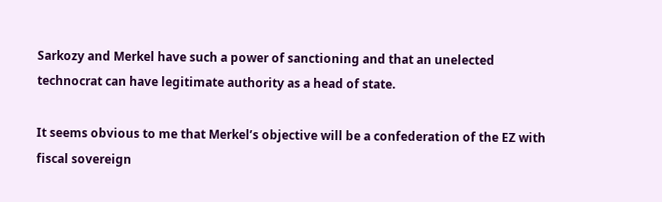Sarkozy and Merkel have such a power of sanctioning and that an unelected technocrat can have legitimate authority as a head of state.

It seems obvious to me that Merkel’s objective will be a confederation of the EZ with fiscal sovereign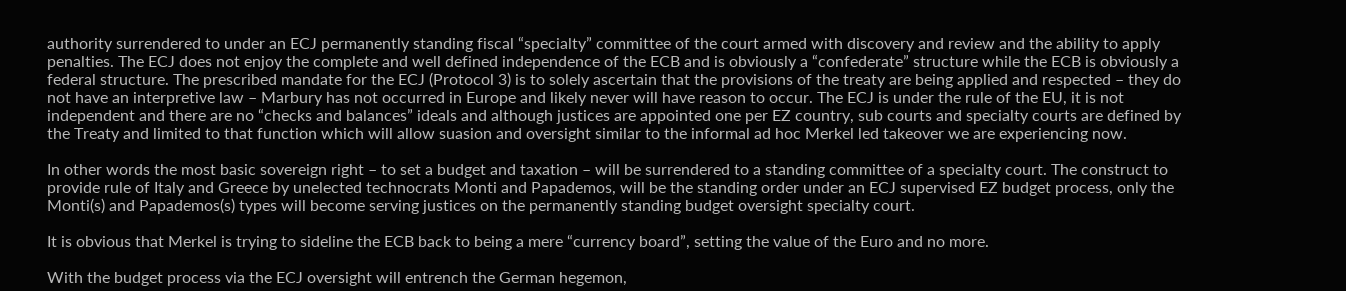authority surrendered to under an ECJ permanently standing fiscal “specialty” committee of the court armed with discovery and review and the ability to apply penalties. The ECJ does not enjoy the complete and well defined independence of the ECB and is obviously a “confederate” structure while the ECB is obviously a federal structure. The prescribed mandate for the ECJ (Protocol 3) is to solely ascertain that the provisions of the treaty are being applied and respected – they do not have an interpretive law – Marbury has not occurred in Europe and likely never will have reason to occur. The ECJ is under the rule of the EU, it is not independent and there are no “checks and balances” ideals and although justices are appointed one per EZ country, sub courts and specialty courts are defined by the Treaty and limited to that function which will allow suasion and oversight similar to the informal ad hoc Merkel led takeover we are experiencing now.

In other words the most basic sovereign right – to set a budget and taxation – will be surrendered to a standing committee of a specialty court. The construct to provide rule of Italy and Greece by unelected technocrats Monti and Papademos, will be the standing order under an ECJ supervised EZ budget process, only the Monti(s) and Papademos(s) types will become serving justices on the permanently standing budget oversight specialty court.

It is obvious that Merkel is trying to sideline the ECB back to being a mere “currency board”, setting the value of the Euro and no more.

With the budget process via the ECJ oversight will entrench the German hegemon,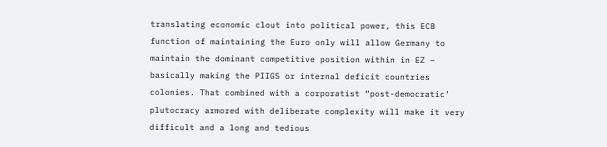translating economic clout into political power, this ECB function of maintaining the Euro only will allow Germany to maintain the dominant competitive position within in EZ – basically making the PIIGS or internal deficit countries colonies. That combined with a corporatist “post-democratic’ plutocracy armored with deliberate complexity will make it very difficult and a long and tedious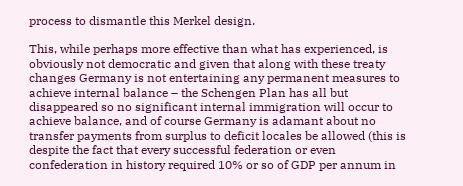process to dismantle this Merkel design.

This, while perhaps more effective than what has experienced, is obviously not democratic and given that along with these treaty changes Germany is not entertaining any permanent measures to achieve internal balance – the Schengen Plan has all but disappeared so no significant internal immigration will occur to achieve balance, and of course Germany is adamant about no transfer payments from surplus to deficit locales be allowed (this is despite the fact that every successful federation or even confederation in history required 10% or so of GDP per annum in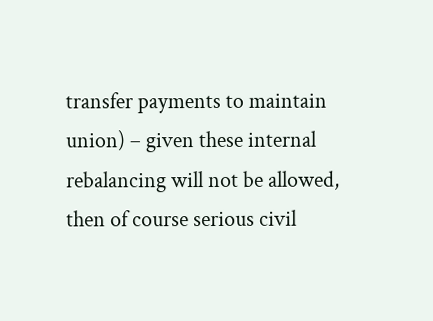transfer payments to maintain union) – given these internal rebalancing will not be allowed, then of course serious civil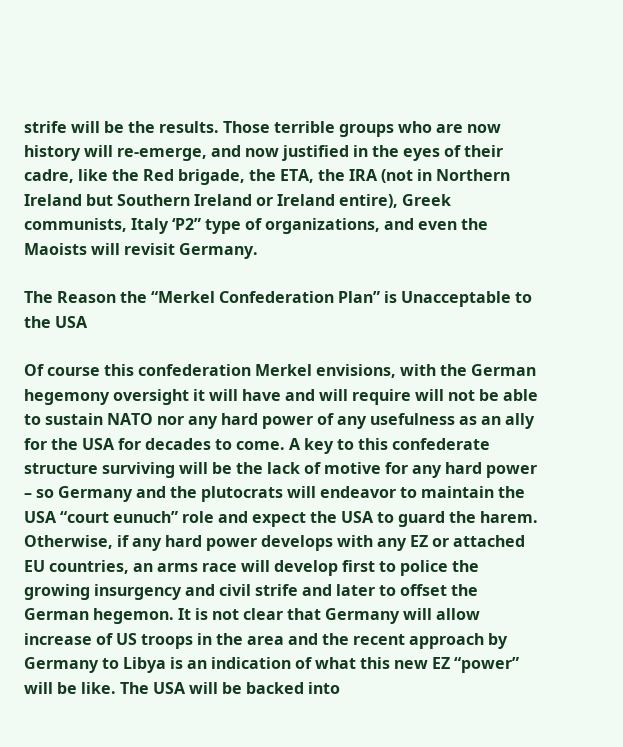strife will be the results. Those terrible groups who are now history will re-emerge, and now justified in the eyes of their cadre, like the Red brigade, the ETA, the IRA (not in Northern Ireland but Southern Ireland or Ireland entire), Greek communists, Italy ‘P2” type of organizations, and even the Maoists will revisit Germany.

The Reason the “Merkel Confederation Plan” is Unacceptable to the USA

Of course this confederation Merkel envisions, with the German hegemony oversight it will have and will require will not be able to sustain NATO nor any hard power of any usefulness as an ally for the USA for decades to come. A key to this confederate structure surviving will be the lack of motive for any hard power – so Germany and the plutocrats will endeavor to maintain the USA “court eunuch” role and expect the USA to guard the harem. Otherwise, if any hard power develops with any EZ or attached EU countries, an arms race will develop first to police the growing insurgency and civil strife and later to offset the German hegemon. It is not clear that Germany will allow increase of US troops in the area and the recent approach by Germany to Libya is an indication of what this new EZ “power” will be like. The USA will be backed into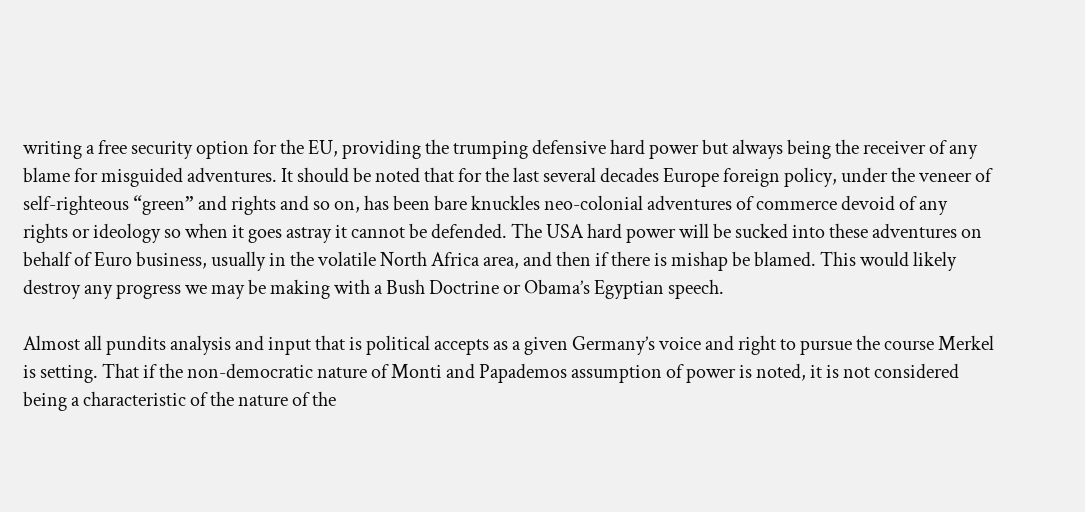writing a free security option for the EU, providing the trumping defensive hard power but always being the receiver of any blame for misguided adventures. It should be noted that for the last several decades Europe foreign policy, under the veneer of self-righteous “green” and rights and so on, has been bare knuckles neo-colonial adventures of commerce devoid of any rights or ideology so when it goes astray it cannot be defended. The USA hard power will be sucked into these adventures on behalf of Euro business, usually in the volatile North Africa area, and then if there is mishap be blamed. This would likely destroy any progress we may be making with a Bush Doctrine or Obama’s Egyptian speech.

Almost all pundits analysis and input that is political accepts as a given Germany’s voice and right to pursue the course Merkel is setting. That if the non-democratic nature of Monti and Papademos assumption of power is noted, it is not considered being a characteristic of the nature of the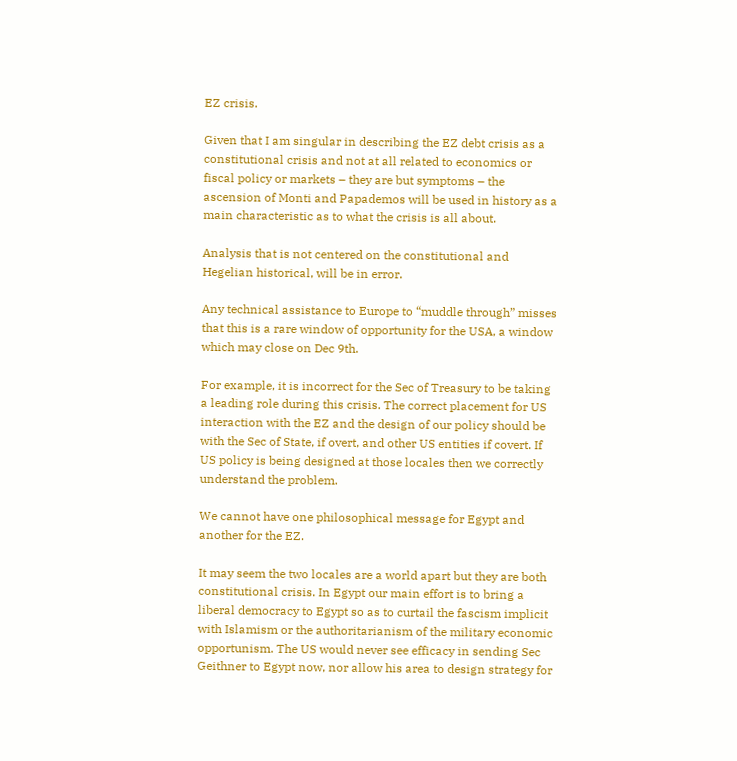EZ crisis.

Given that I am singular in describing the EZ debt crisis as a constitutional crisis and not at all related to economics or fiscal policy or markets – they are but symptoms – the ascension of Monti and Papademos will be used in history as a main characteristic as to what the crisis is all about.

Analysis that is not centered on the constitutional and Hegelian historical, will be in error.

Any technical assistance to Europe to “muddle through” misses that this is a rare window of opportunity for the USA, a window which may close on Dec 9th.

For example, it is incorrect for the Sec of Treasury to be taking a leading role during this crisis. The correct placement for US interaction with the EZ and the design of our policy should be with the Sec of State, if overt, and other US entities if covert. If US policy is being designed at those locales then we correctly understand the problem.

We cannot have one philosophical message for Egypt and another for the EZ.

It may seem the two locales are a world apart but they are both constitutional crisis. In Egypt our main effort is to bring a liberal democracy to Egypt so as to curtail the fascism implicit with Islamism or the authoritarianism of the military economic opportunism. The US would never see efficacy in sending Sec Geithner to Egypt now, nor allow his area to design strategy for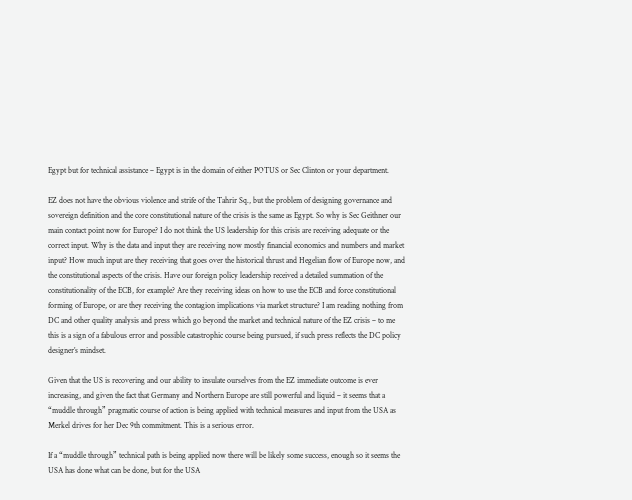Egypt but for technical assistance – Egypt is in the domain of either POTUS or Sec Clinton or your department.

EZ does not have the obvious violence and strife of the Tahrir Sq., but the problem of designing governance and sovereign definition and the core constitutional nature of the crisis is the same as Egypt. So why is Sec Geithner our main contact point now for Europe? I do not think the US leadership for this crisis are receiving adequate or the correct input. Why is the data and input they are receiving now mostly financial economics and numbers and market input? How much input are they receiving that goes over the historical thrust and Hegelian flow of Europe now, and the constitutional aspects of the crisis. Have our foreign policy leadership received a detailed summation of the constitutionality of the ECB, for example? Are they receiving ideas on how to use the ECB and force constitutional forming of Europe, or are they receiving the contagion implications via market structure? I am reading nothing from DC and other quality analysis and press which go beyond the market and technical nature of the EZ crisis – to me this is a sign of a fabulous error and possible catastrophic course being pursued, if such press reflects the DC policy designer’s mindset.

Given that the US is recovering and our ability to insulate ourselves from the EZ immediate outcome is ever increasing, and given the fact that Germany and Northern Europe are still powerful and liquid – it seems that a “muddle through” pragmatic course of action is being applied with technical measures and input from the USA as Merkel drives for her Dec 9th commitment. This is a serious error.

If a “muddle through” technical path is being applied now there will be likely some success, enough so it seems the USA has done what can be done, but for the USA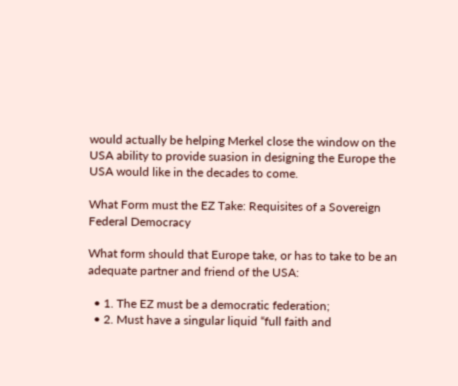would actually be helping Merkel close the window on the USA ability to provide suasion in designing the Europe the USA would like in the decades to come.

What Form must the EZ Take: Requisites of a Sovereign Federal Democracy

What form should that Europe take, or has to take to be an adequate partner and friend of the USA:

  • 1. The EZ must be a democratic federation;
  • 2. Must have a singular liquid “full faith and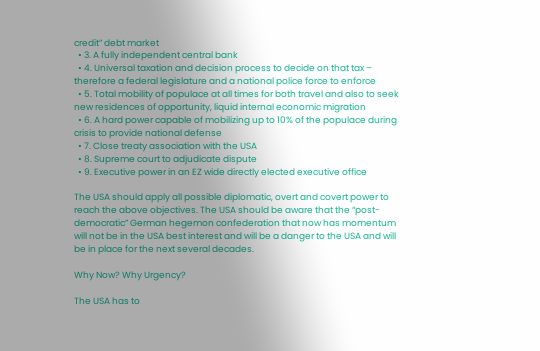credit” debt market
  • 3. A fully independent central bank
  • 4. Universal taxation and decision process to decide on that tax – therefore a federal legislature and a national police force to enforce
  • 5. Total mobility of populace at all times for both travel and also to seek new residences of opportunity, liquid internal economic migration
  • 6. A hard power capable of mobilizing up to 10% of the populace during crisis to provide national defense
  • 7. Close treaty association with the USA
  • 8. Supreme court to adjudicate dispute
  • 9. Executive power in an EZ wide directly elected executive office

The USA should apply all possible diplomatic, overt and covert power to reach the above objectives. The USA should be aware that the “post-democratic” German hegemon confederation that now has momentum will not be in the USA best interest and will be a danger to the USA and will be in place for the next several decades.

Why Now? Why Urgency?

The USA has to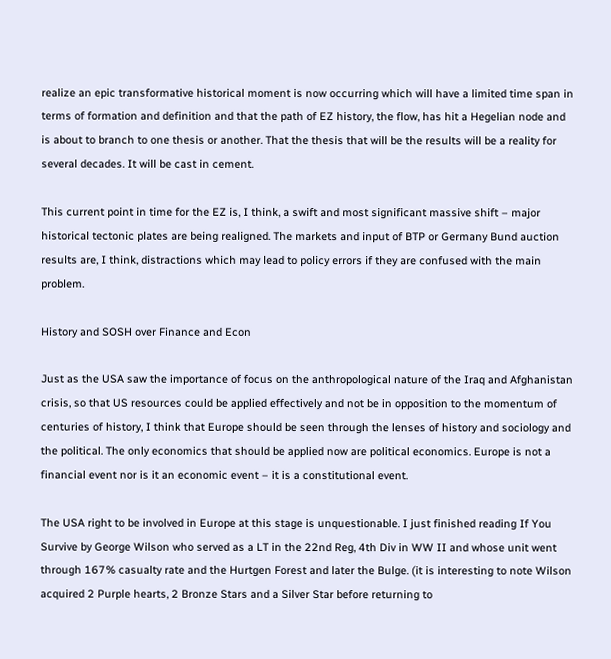realize an epic transformative historical moment is now occurring which will have a limited time span in terms of formation and definition and that the path of EZ history, the flow, has hit a Hegelian node and is about to branch to one thesis or another. That the thesis that will be the results will be a reality for several decades. It will be cast in cement.

This current point in time for the EZ is, I think, a swift and most significant massive shift – major historical tectonic plates are being realigned. The markets and input of BTP or Germany Bund auction results are, I think, distractions which may lead to policy errors if they are confused with the main problem.

History and SOSH over Finance and Econ

Just as the USA saw the importance of focus on the anthropological nature of the Iraq and Afghanistan crisis, so that US resources could be applied effectively and not be in opposition to the momentum of centuries of history, I think that Europe should be seen through the lenses of history and sociology and the political. The only economics that should be applied now are political economics. Europe is not a financial event nor is it an economic event – it is a constitutional event.

The USA right to be involved in Europe at this stage is unquestionable. I just finished reading If You Survive by George Wilson who served as a LT in the 22nd Reg, 4th Div in WW II and whose unit went through 167% casualty rate and the Hurtgen Forest and later the Bulge. (it is interesting to note Wilson acquired 2 Purple hearts, 2 Bronze Stars and a Silver Star before returning to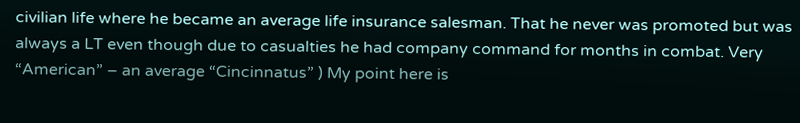civilian life where he became an average life insurance salesman. That he never was promoted but was always a LT even though due to casualties he had company command for months in combat. Very “American” – an average “Cincinnatus” ) My point here is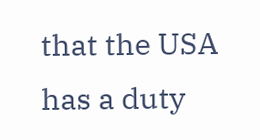that the USA has a duty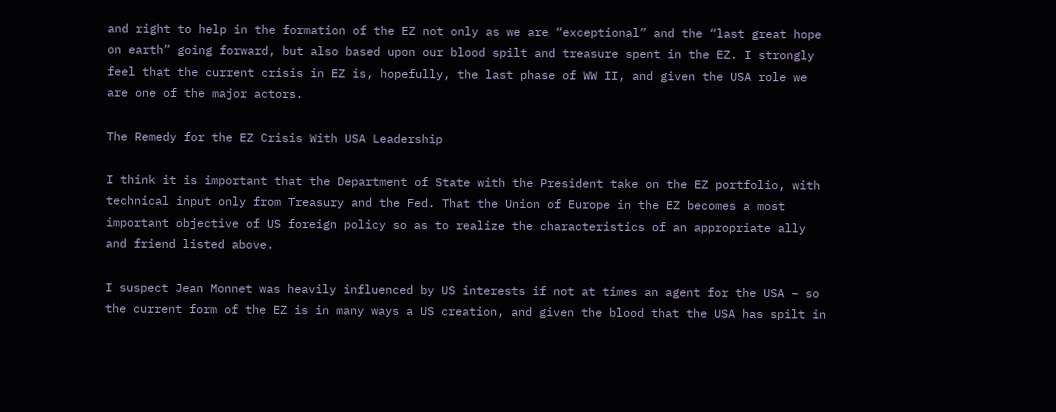and right to help in the formation of the EZ not only as we are “exceptional” and the “last great hope on earth” going forward, but also based upon our blood spilt and treasure spent in the EZ. I strongly feel that the current crisis in EZ is, hopefully, the last phase of WW II, and given the USA role we are one of the major actors.

The Remedy for the EZ Crisis With USA Leadership

I think it is important that the Department of State with the President take on the EZ portfolio, with technical input only from Treasury and the Fed. That the Union of Europe in the EZ becomes a most important objective of US foreign policy so as to realize the characteristics of an appropriate ally and friend listed above.

I suspect Jean Monnet was heavily influenced by US interests if not at times an agent for the USA – so the current form of the EZ is in many ways a US creation, and given the blood that the USA has spilt in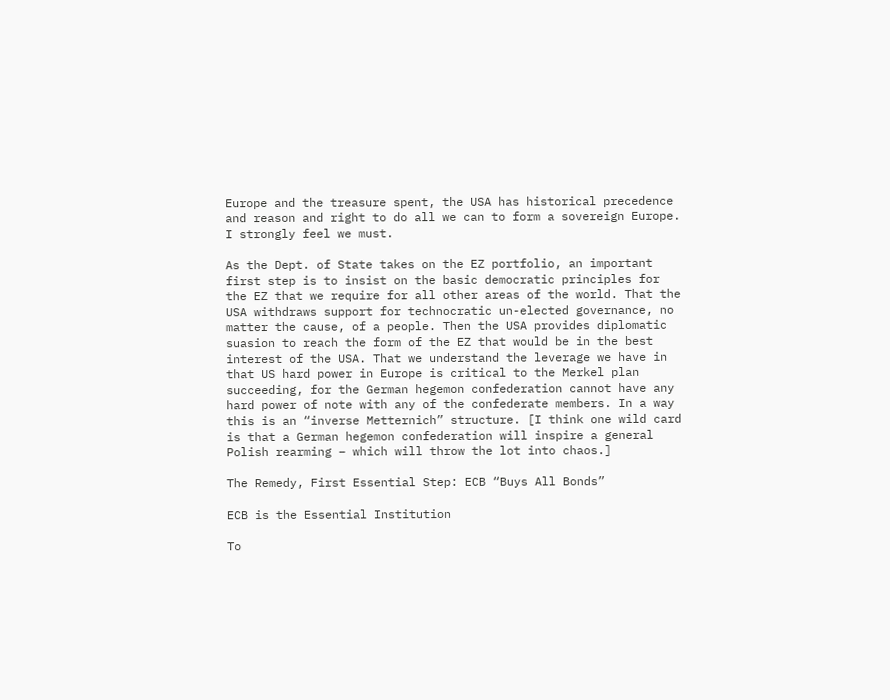Europe and the treasure spent, the USA has historical precedence and reason and right to do all we can to form a sovereign Europe. I strongly feel we must.

As the Dept. of State takes on the EZ portfolio, an important first step is to insist on the basic democratic principles for the EZ that we require for all other areas of the world. That the USA withdraws support for technocratic un-elected governance, no matter the cause, of a people. Then the USA provides diplomatic suasion to reach the form of the EZ that would be in the best interest of the USA. That we understand the leverage we have in that US hard power in Europe is critical to the Merkel plan succeeding, for the German hegemon confederation cannot have any hard power of note with any of the confederate members. In a way this is an “inverse Metternich” structure. [I think one wild card is that a German hegemon confederation will inspire a general Polish rearming – which will throw the lot into chaos.]

The Remedy, First Essential Step: ECB “Buys All Bonds”

ECB is the Essential Institution

To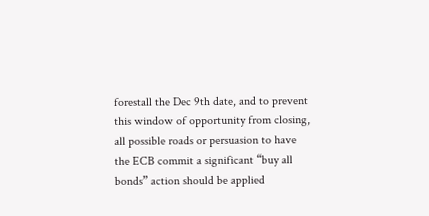forestall the Dec 9th date, and to prevent this window of opportunity from closing, all possible roads or persuasion to have the ECB commit a significant “buy all bonds” action should be applied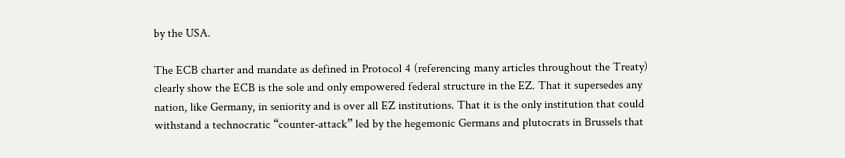by the USA.

The ECB charter and mandate as defined in Protocol 4 (referencing many articles throughout the Treaty) clearly show the ECB is the sole and only empowered federal structure in the EZ. That it supersedes any nation, like Germany, in seniority and is over all EZ institutions. That it is the only institution that could withstand a technocratic “counter-attack” led by the hegemonic Germans and plutocrats in Brussels that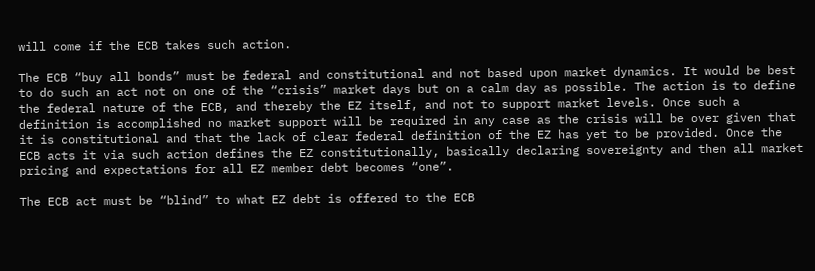will come if the ECB takes such action.

The ECB “buy all bonds” must be federal and constitutional and not based upon market dynamics. It would be best to do such an act not on one of the “crisis” market days but on a calm day as possible. The action is to define the federal nature of the ECB, and thereby the EZ itself, and not to support market levels. Once such a definition is accomplished no market support will be required in any case as the crisis will be over given that it is constitutional and that the lack of clear federal definition of the EZ has yet to be provided. Once the ECB acts it via such action defines the EZ constitutionally, basically declaring sovereignty and then all market pricing and expectations for all EZ member debt becomes “one”.

The ECB act must be “blind” to what EZ debt is offered to the ECB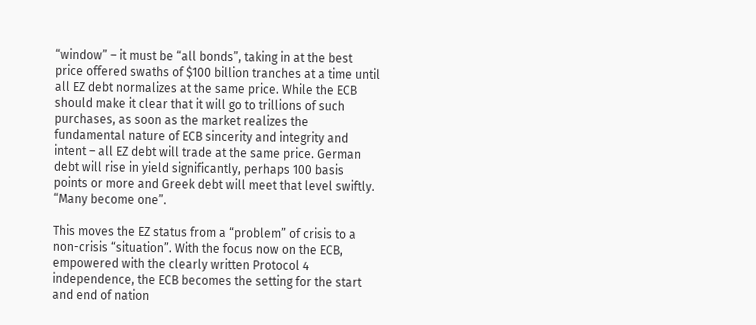“window” – it must be “all bonds”, taking in at the best price offered swaths of $100 billion tranches at a time until all EZ debt normalizes at the same price. While the ECB should make it clear that it will go to trillions of such purchases, as soon as the market realizes the fundamental nature of ECB sincerity and integrity and intent – all EZ debt will trade at the same price. German debt will rise in yield significantly, perhaps 100 basis points or more and Greek debt will meet that level swiftly. “Many become one”.

This moves the EZ status from a “problem” of crisis to a non-crisis “situation”. With the focus now on the ECB, empowered with the clearly written Protocol 4 independence, the ECB becomes the setting for the start and end of nation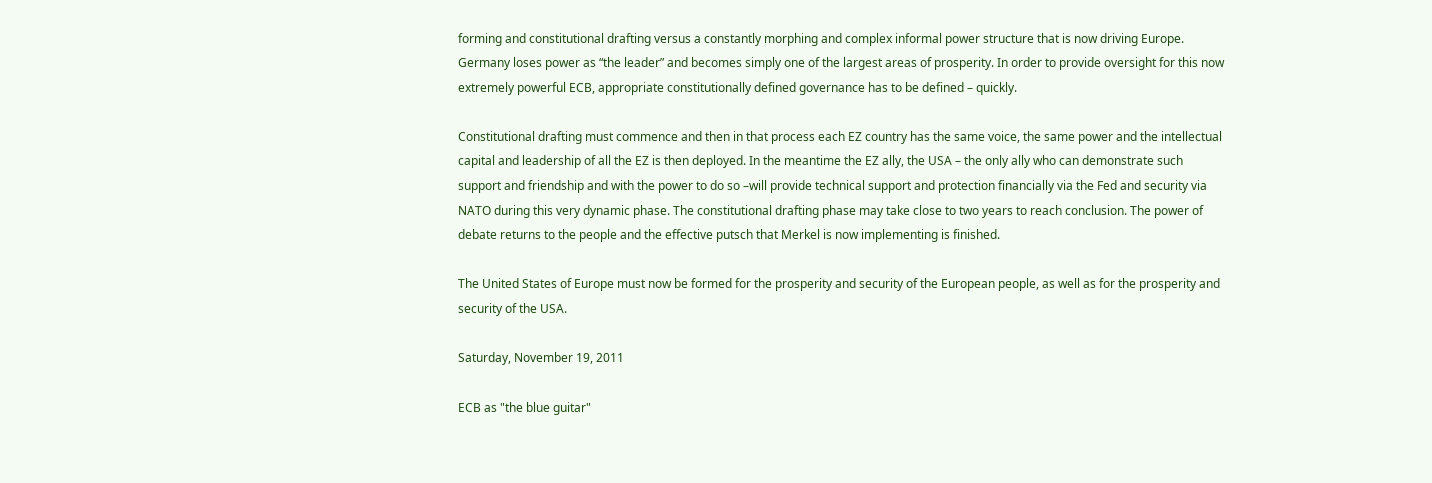forming and constitutional drafting versus a constantly morphing and complex informal power structure that is now driving Europe. Germany loses power as “the leader” and becomes simply one of the largest areas of prosperity. In order to provide oversight for this now extremely powerful ECB, appropriate constitutionally defined governance has to be defined – quickly.

Constitutional drafting must commence and then in that process each EZ country has the same voice, the same power and the intellectual capital and leadership of all the EZ is then deployed. In the meantime the EZ ally, the USA – the only ally who can demonstrate such support and friendship and with the power to do so –will provide technical support and protection financially via the Fed and security via NATO during this very dynamic phase. The constitutional drafting phase may take close to two years to reach conclusion. The power of debate returns to the people and the effective putsch that Merkel is now implementing is finished.

The United States of Europe must now be formed for the prosperity and security of the European people, as well as for the prosperity and security of the USA.

Saturday, November 19, 2011

ECB as "the blue guitar"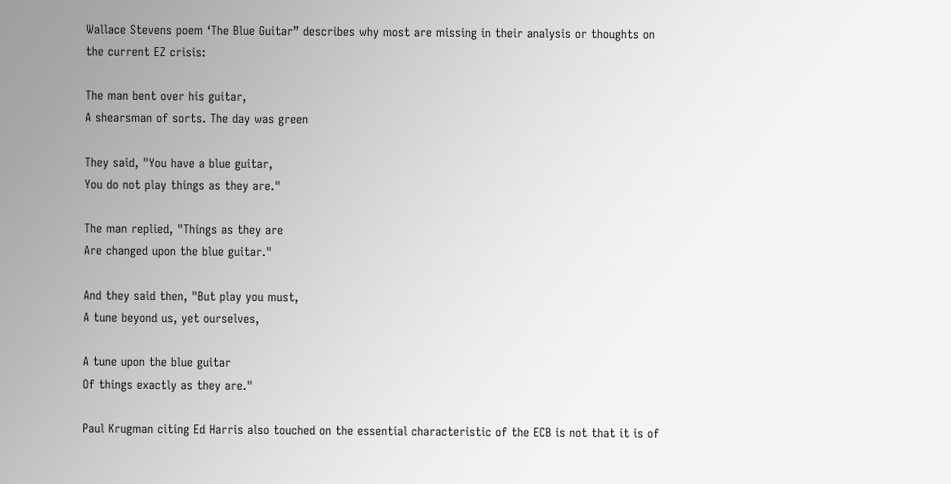Wallace Stevens poem ‘The Blue Guitar” describes why most are missing in their analysis or thoughts on the current EZ crisis:

The man bent over his guitar,
A shearsman of sorts. The day was green

They said, "You have a blue guitar,
You do not play things as they are."

The man replied, "Things as they are
Are changed upon the blue guitar."

And they said then, "But play you must,
A tune beyond us, yet ourselves,

A tune upon the blue guitar
Of things exactly as they are."

Paul Krugman citing Ed Harris also touched on the essential characteristic of the ECB is not that it is of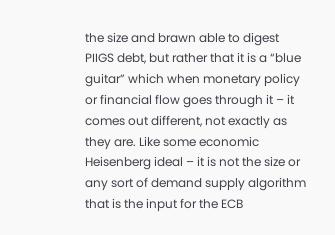the size and brawn able to digest PIIGS debt, but rather that it is a “blue guitar” which when monetary policy or financial flow goes through it – it comes out different, not exactly as they are. Like some economic Heisenberg ideal – it is not the size or any sort of demand supply algorithm that is the input for the ECB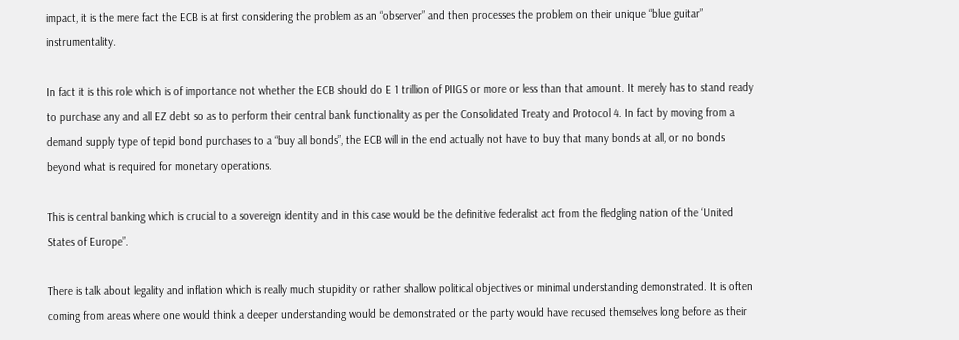impact, it is the mere fact the ECB is at first considering the problem as an “observer” and then processes the problem on their unique “blue guitar” instrumentality.

In fact it is this role which is of importance not whether the ECB should do E 1 trillion of PIIGS or more or less than that amount. It merely has to stand ready to purchase any and all EZ debt so as to perform their central bank functionality as per the Consolidated Treaty and Protocol 4. In fact by moving from a demand supply type of tepid bond purchases to a “buy all bonds”, the ECB will in the end actually not have to buy that many bonds at all, or no bonds beyond what is required for monetary operations.

This is central banking which is crucial to a sovereign identity and in this case would be the definitive federalist act from the fledgling nation of the ‘United States of Europe”.

There is talk about legality and inflation which is really much stupidity or rather shallow political objectives or minimal understanding demonstrated. It is often coming from areas where one would think a deeper understanding would be demonstrated or the party would have recused themselves long before as their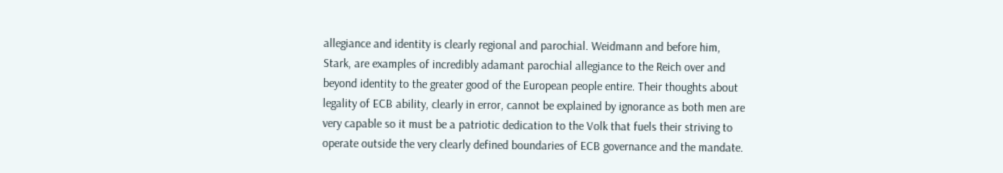allegiance and identity is clearly regional and parochial. Weidmann and before him, Stark, are examples of incredibly adamant parochial allegiance to the Reich over and beyond identity to the greater good of the European people entire. Their thoughts about legality of ECB ability, clearly in error, cannot be explained by ignorance as both men are very capable so it must be a patriotic dedication to the Volk that fuels their striving to operate outside the very clearly defined boundaries of ECB governance and the mandate.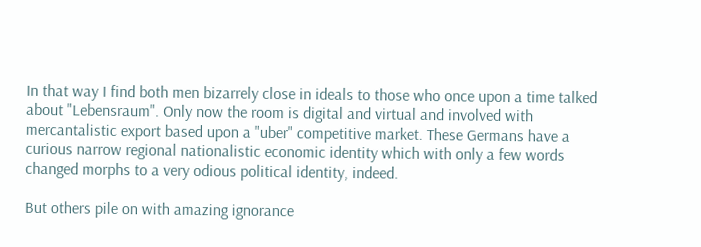In that way I find both men bizarrely close in ideals to those who once upon a time talked about "Lebensraum". Only now the room is digital and virtual and involved with mercantalistic export based upon a "uber" competitive market. These Germans have a curious narrow regional nationalistic economic identity which with only a few words changed morphs to a very odious political identity, indeed.

But others pile on with amazing ignorance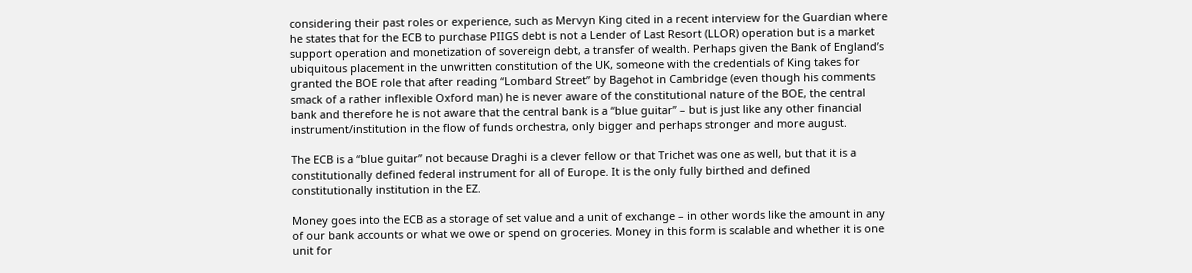considering their past roles or experience, such as Mervyn King cited in a recent interview for the Guardian where he states that for the ECB to purchase PIIGS debt is not a Lender of Last Resort (LLOR) operation but is a market support operation and monetization of sovereign debt, a transfer of wealth. Perhaps given the Bank of England’s ubiquitous placement in the unwritten constitution of the UK, someone with the credentials of King takes for granted the BOE role that after reading “Lombard Street” by Bagehot in Cambridge (even though his comments smack of a rather inflexible Oxford man) he is never aware of the constitutional nature of the BOE, the central bank and therefore he is not aware that the central bank is a “blue guitar” – but is just like any other financial instrument/institution in the flow of funds orchestra, only bigger and perhaps stronger and more august.

The ECB is a “blue guitar” not because Draghi is a clever fellow or that Trichet was one as well, but that it is a constitutionally defined federal instrument for all of Europe. It is the only fully birthed and defined constitutionally institution in the EZ.

Money goes into the ECB as a storage of set value and a unit of exchange – in other words like the amount in any of our bank accounts or what we owe or spend on groceries. Money in this form is scalable and whether it is one unit for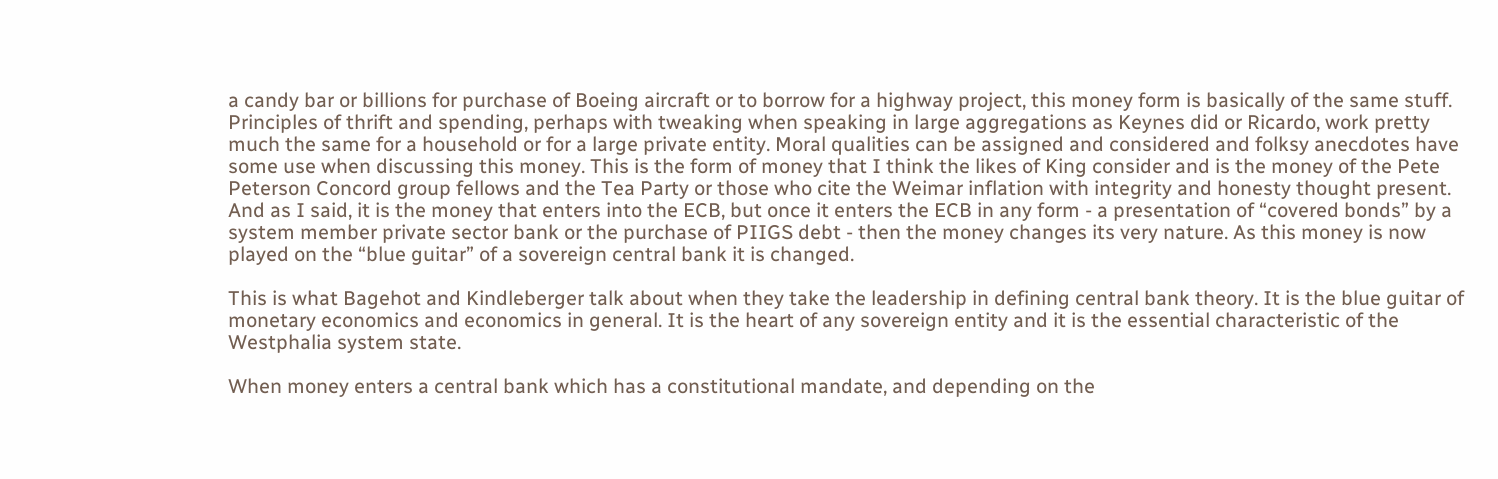a candy bar or billions for purchase of Boeing aircraft or to borrow for a highway project, this money form is basically of the same stuff. Principles of thrift and spending, perhaps with tweaking when speaking in large aggregations as Keynes did or Ricardo, work pretty much the same for a household or for a large private entity. Moral qualities can be assigned and considered and folksy anecdotes have some use when discussing this money. This is the form of money that I think the likes of King consider and is the money of the Pete Peterson Concord group fellows and the Tea Party or those who cite the Weimar inflation with integrity and honesty thought present. And as I said, it is the money that enters into the ECB, but once it enters the ECB in any form - a presentation of “covered bonds” by a system member private sector bank or the purchase of PIIGS debt - then the money changes its very nature. As this money is now played on the “blue guitar” of a sovereign central bank it is changed.

This is what Bagehot and Kindleberger talk about when they take the leadership in defining central bank theory. It is the blue guitar of monetary economics and economics in general. It is the heart of any sovereign entity and it is the essential characteristic of the Westphalia system state.

When money enters a central bank which has a constitutional mandate, and depending on the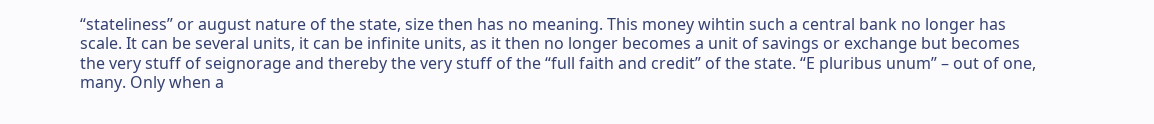“stateliness” or august nature of the state, size then has no meaning. This money wihtin such a central bank no longer has scale. It can be several units, it can be infinite units, as it then no longer becomes a unit of savings or exchange but becomes the very stuff of seignorage and thereby the very stuff of the “full faith and credit” of the state. “E pluribus unum” – out of one, many. Only when a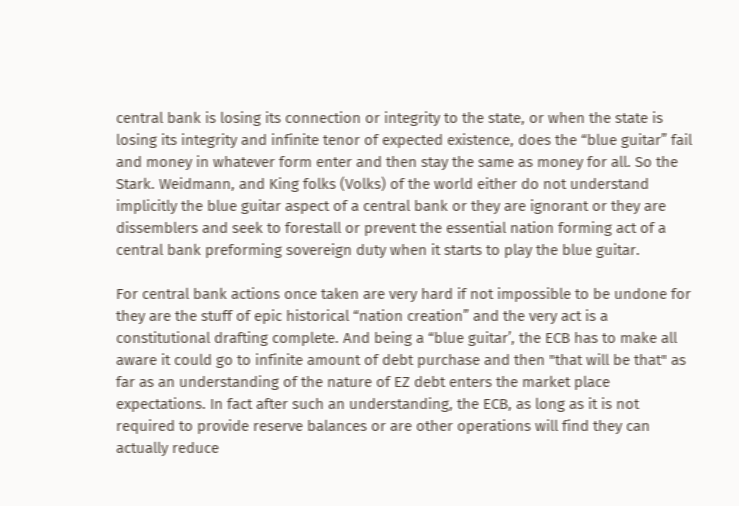central bank is losing its connection or integrity to the state, or when the state is losing its integrity and infinite tenor of expected existence, does the “blue guitar” fail and money in whatever form enter and then stay the same as money for all. So the Stark. Weidmann, and King folks (Volks) of the world either do not understand implicitly the blue guitar aspect of a central bank or they are ignorant or they are dissemblers and seek to forestall or prevent the essential nation forming act of a central bank preforming sovereign duty when it starts to play the blue guitar.

For central bank actions once taken are very hard if not impossible to be undone for they are the stuff of epic historical “nation creation” and the very act is a constitutional drafting complete. And being a “blue guitar’, the ECB has to make all aware it could go to infinite amount of debt purchase and then "that will be that" as far as an understanding of the nature of EZ debt enters the market place expectations. In fact after such an understanding, the ECB, as long as it is not required to provide reserve balances or are other operations will find they can actually reduce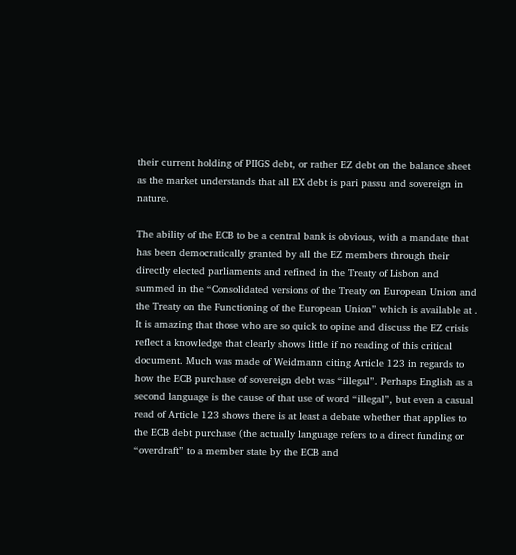their current holding of PIIGS debt, or rather EZ debt on the balance sheet as the market understands that all EX debt is pari passu and sovereign in nature.

The ability of the ECB to be a central bank is obvious, with a mandate that has been democratically granted by all the EZ members through their directly elected parliaments and refined in the Treaty of Lisbon and summed in the “Consolidated versions of the Treaty on European Union and the Treaty on the Functioning of the European Union” which is available at . It is amazing that those who are so quick to opine and discuss the EZ crisis reflect a knowledge that clearly shows little if no reading of this critical document. Much was made of Weidmann citing Article 123 in regards to how the ECB purchase of sovereign debt was “illegal”. Perhaps English as a second language is the cause of that use of word “illegal”, but even a casual read of Article 123 shows there is at least a debate whether that applies to the ECB debt purchase (the actually language refers to a direct funding or “overdraft” to a member state by the ECB and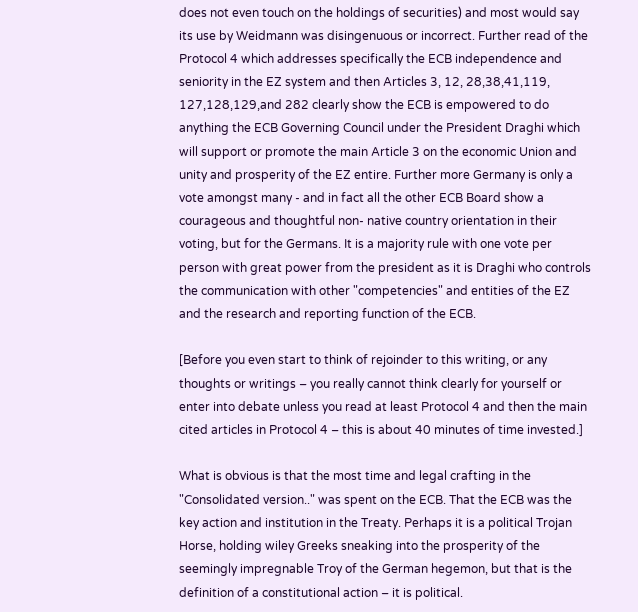does not even touch on the holdings of securities) and most would say its use by Weidmann was disingenuous or incorrect. Further read of the Protocol 4 which addresses specifically the ECB independence and seniority in the EZ system and then Articles 3, 12, 28,38,41,119, 127,128,129,and 282 clearly show the ECB is empowered to do anything the ECB Governing Council under the President Draghi which will support or promote the main Article 3 on the economic Union and unity and prosperity of the EZ entire. Further more Germany is only a vote amongst many - and in fact all the other ECB Board show a courageous and thoughtful non- native country orientation in their voting, but for the Germans. It is a majority rule with one vote per person with great power from the president as it is Draghi who controls the communication with other "competencies" and entities of the EZ and the research and reporting function of the ECB.

[Before you even start to think of rejoinder to this writing, or any thoughts or writings – you really cannot think clearly for yourself or enter into debate unless you read at least Protocol 4 and then the main cited articles in Protocol 4 – this is about 40 minutes of time invested.]

What is obvious is that the most time and legal crafting in the "Consolidated version.." was spent on the ECB. That the ECB was the key action and institution in the Treaty. Perhaps it is a political Trojan Horse, holding wiley Greeks sneaking into the prosperity of the seemingly impregnable Troy of the German hegemon, but that is the definition of a constitutional action – it is political.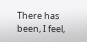There has been, I feel,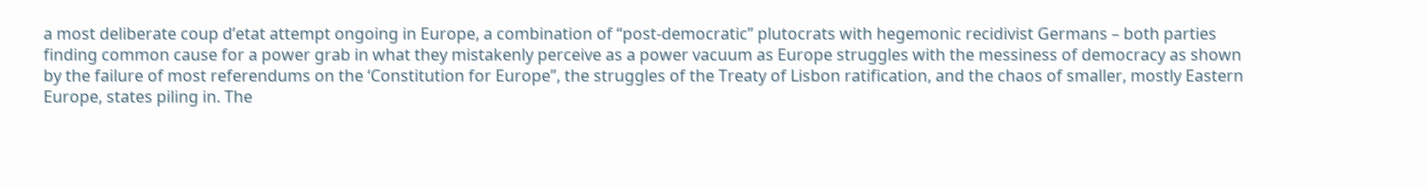a most deliberate coup d’etat attempt ongoing in Europe, a combination of “post-democratic” plutocrats with hegemonic recidivist Germans – both parties finding common cause for a power grab in what they mistakenly perceive as a power vacuum as Europe struggles with the messiness of democracy as shown by the failure of most referendums on the ‘Constitution for Europe”, the struggles of the Treaty of Lisbon ratification, and the chaos of smaller, mostly Eastern Europe, states piling in. The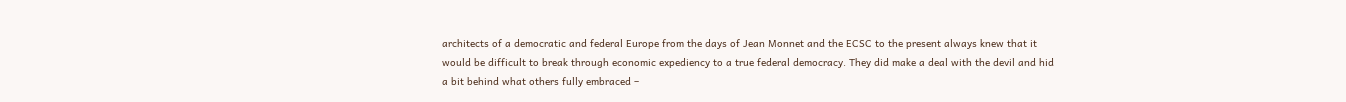architects of a democratic and federal Europe from the days of Jean Monnet and the ECSC to the present always knew that it would be difficult to break through economic expediency to a true federal democracy. They did make a deal with the devil and hid a bit behind what others fully embraced –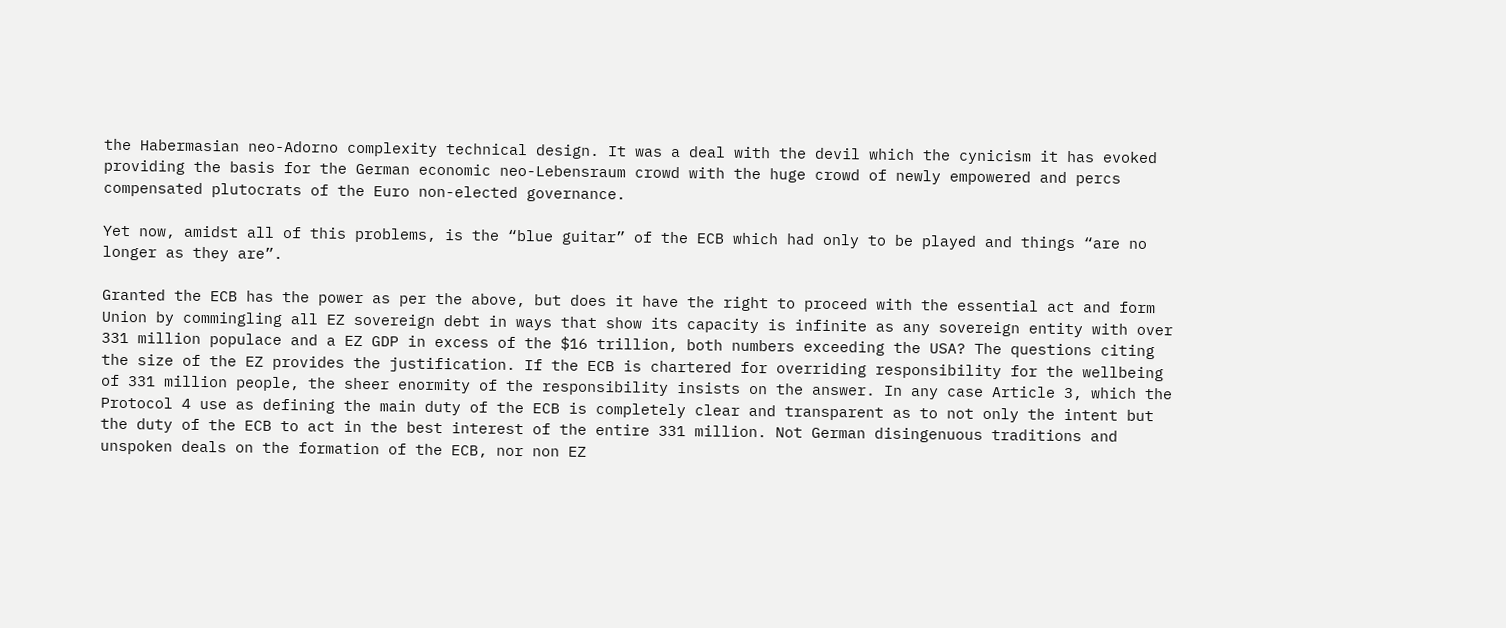the Habermasian neo-Adorno complexity technical design. It was a deal with the devil which the cynicism it has evoked providing the basis for the German economic neo-Lebensraum crowd with the huge crowd of newly empowered and percs compensated plutocrats of the Euro non-elected governance.

Yet now, amidst all of this problems, is the “blue guitar” of the ECB which had only to be played and things “are no longer as they are”.

Granted the ECB has the power as per the above, but does it have the right to proceed with the essential act and form Union by commingling all EZ sovereign debt in ways that show its capacity is infinite as any sovereign entity with over 331 million populace and a EZ GDP in excess of the $16 trillion, both numbers exceeding the USA? The questions citing the size of the EZ provides the justification. If the ECB is chartered for overriding responsibility for the wellbeing of 331 million people, the sheer enormity of the responsibility insists on the answer. In any case Article 3, which the Protocol 4 use as defining the main duty of the ECB is completely clear and transparent as to not only the intent but the duty of the ECB to act in the best interest of the entire 331 million. Not German disingenuous traditions and unspoken deals on the formation of the ECB, nor non EZ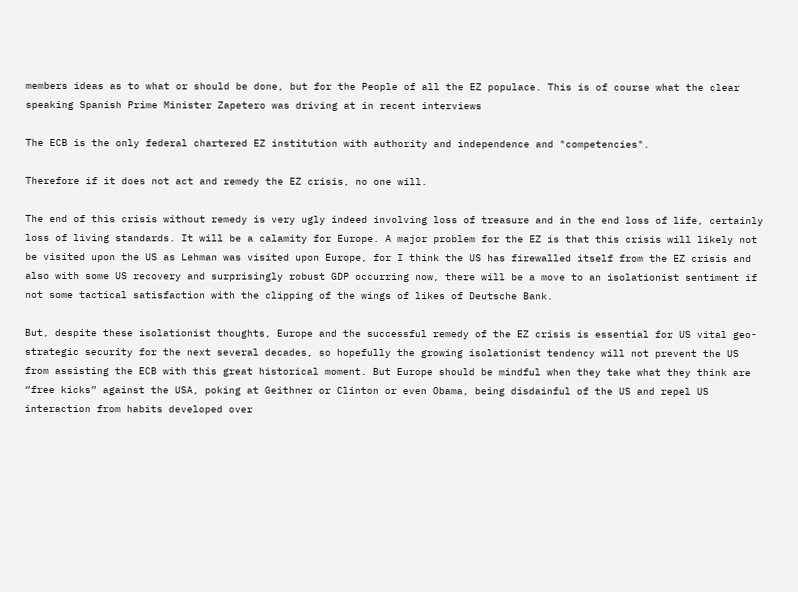members ideas as to what or should be done, but for the People of all the EZ populace. This is of course what the clear speaking Spanish Prime Minister Zapetero was driving at in recent interviews

The ECB is the only federal chartered EZ institution with authority and independence and "competencies".

Therefore if it does not act and remedy the EZ crisis, no one will.

The end of this crisis without remedy is very ugly indeed involving loss of treasure and in the end loss of life, certainly loss of living standards. It will be a calamity for Europe. A major problem for the EZ is that this crisis will likely not be visited upon the US as Lehman was visited upon Europe, for I think the US has firewalled itself from the EZ crisis and also with some US recovery and surprisingly robust GDP occurring now, there will be a move to an isolationist sentiment if not some tactical satisfaction with the clipping of the wings of likes of Deutsche Bank.

But, despite these isolationist thoughts, Europe and the successful remedy of the EZ crisis is essential for US vital geo-strategic security for the next several decades, so hopefully the growing isolationist tendency will not prevent the US from assisting the ECB with this great historical moment. But Europe should be mindful when they take what they think are “free kicks” against the USA, poking at Geithner or Clinton or even Obama, being disdainful of the US and repel US interaction from habits developed over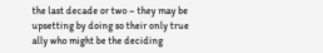the last decade or two – they may be upsetting by doing so their only true ally who might be the deciding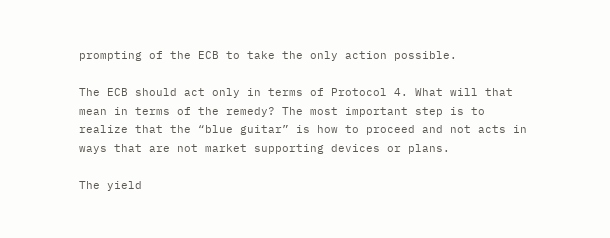prompting of the ECB to take the only action possible.

The ECB should act only in terms of Protocol 4. What will that mean in terms of the remedy? The most important step is to realize that the “blue guitar” is how to proceed and not acts in ways that are not market supporting devices or plans.

The yield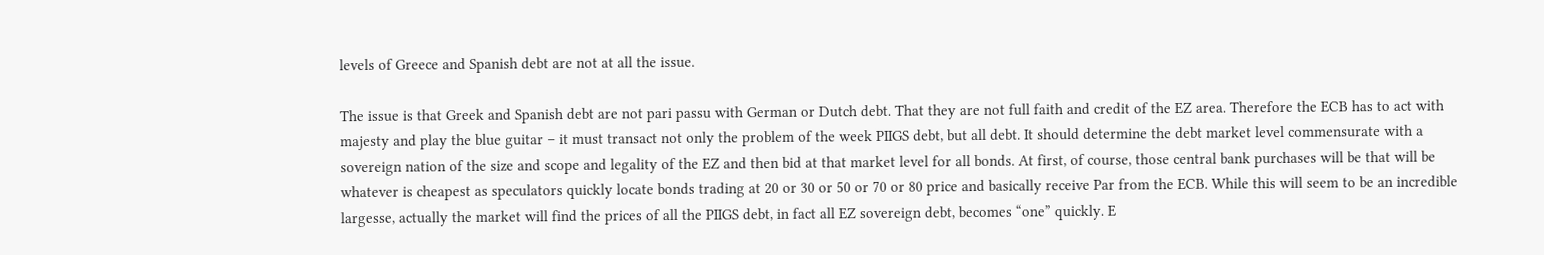levels of Greece and Spanish debt are not at all the issue.

The issue is that Greek and Spanish debt are not pari passu with German or Dutch debt. That they are not full faith and credit of the EZ area. Therefore the ECB has to act with majesty and play the blue guitar – it must transact not only the problem of the week PIIGS debt, but all debt. It should determine the debt market level commensurate with a sovereign nation of the size and scope and legality of the EZ and then bid at that market level for all bonds. At first, of course, those central bank purchases will be that will be whatever is cheapest as speculators quickly locate bonds trading at 20 or 30 or 50 or 70 or 80 price and basically receive Par from the ECB. While this will seem to be an incredible largesse, actually the market will find the prices of all the PIIGS debt, in fact all EZ sovereign debt, becomes “one” quickly. E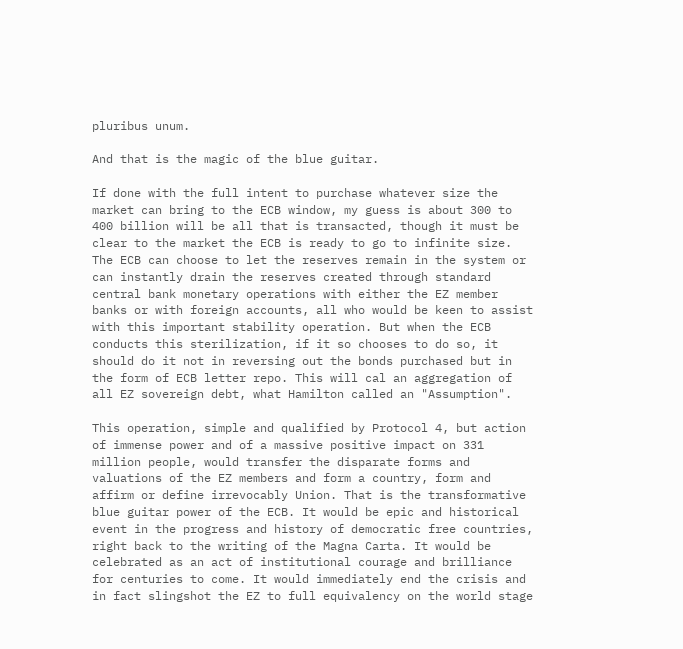pluribus unum.

And that is the magic of the blue guitar.

If done with the full intent to purchase whatever size the market can bring to the ECB window, my guess is about 300 to 400 billion will be all that is transacted, though it must be clear to the market the ECB is ready to go to infinite size. The ECB can choose to let the reserves remain in the system or can instantly drain the reserves created through standard central bank monetary operations with either the EZ member banks or with foreign accounts, all who would be keen to assist with this important stability operation. But when the ECB conducts this sterilization, if it so chooses to do so, it should do it not in reversing out the bonds purchased but in the form of ECB letter repo. This will cal an aggregation of all EZ sovereign debt, what Hamilton called an "Assumption".

This operation, simple and qualified by Protocol 4, but action of immense power and of a massive positive impact on 331 million people, would transfer the disparate forms and valuations of the EZ members and form a country, form and affirm or define irrevocably Union. That is the transformative blue guitar power of the ECB. It would be epic and historical event in the progress and history of democratic free countries, right back to the writing of the Magna Carta. It would be celebrated as an act of institutional courage and brilliance for centuries to come. It would immediately end the crisis and in fact slingshot the EZ to full equivalency on the world stage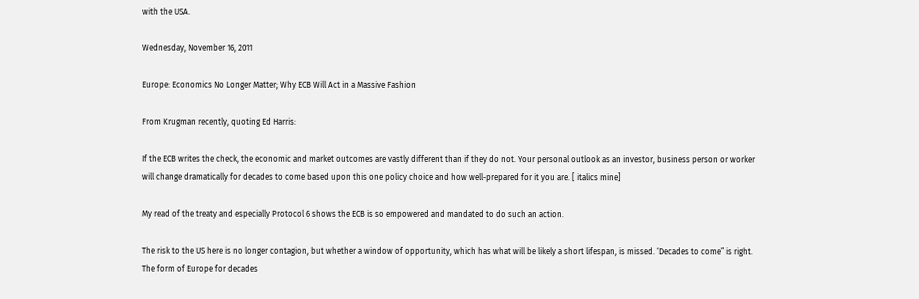with the USA.

Wednesday, November 16, 2011

Europe: Economics No Longer Matter; Why ECB Will Act in a Massive Fashion

From Krugman recently, quoting Ed Harris:

If the ECB writes the check, the economic and market outcomes are vastly different than if they do not. Your personal outlook as an investor, business person or worker will change dramatically for decades to come based upon this one policy choice and how well-prepared for it you are. [ italics mine]

My read of the treaty and especially Protocol 6 shows the ECB is so empowered and mandated to do such an action.

The risk to the US here is no longer contagion, but whether a window of opportunity, which has what will be likely a short lifespan, is missed. ‘Decades to come” is right. The form of Europe for decades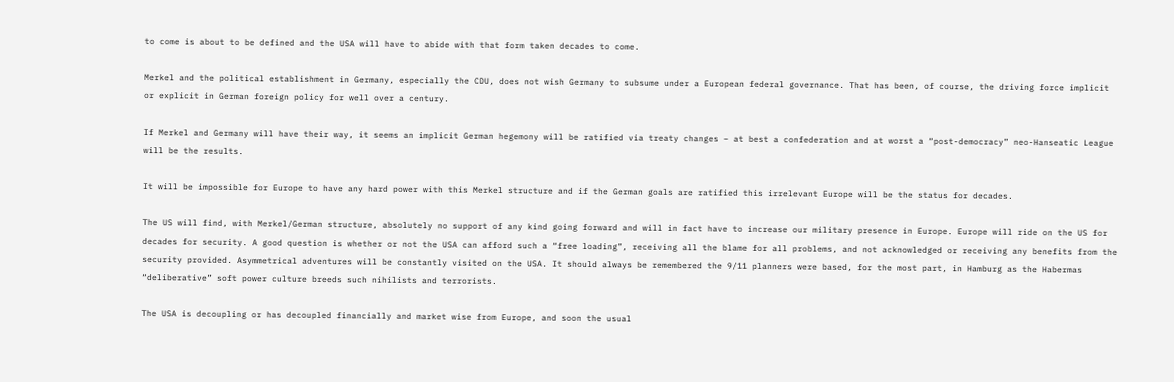to come is about to be defined and the USA will have to abide with that form taken decades to come.

Merkel and the political establishment in Germany, especially the CDU, does not wish Germany to subsume under a European federal governance. That has been, of course, the driving force implicit or explicit in German foreign policy for well over a century.

If Merkel and Germany will have their way, it seems an implicit German hegemony will be ratified via treaty changes – at best a confederation and at worst a “post-democracy” neo-Hanseatic League will be the results.

It will be impossible for Europe to have any hard power with this Merkel structure and if the German goals are ratified this irrelevant Europe will be the status for decades.

The US will find, with Merkel/German structure, absolutely no support of any kind going forward and will in fact have to increase our military presence in Europe. Europe will ride on the US for decades for security. A good question is whether or not the USA can afford such a “free loading”, receiving all the blame for all problems, and not acknowledged or receiving any benefits from the security provided. Asymmetrical adventures will be constantly visited on the USA. It should always be remembered the 9/11 planners were based, for the most part, in Hamburg as the Habermas “deliberative” soft power culture breeds such nihilists and terrorists.

The USA is decoupling or has decoupled financially and market wise from Europe, and soon the usual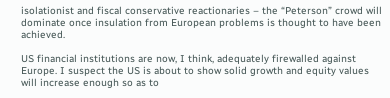isolationist and fiscal conservative reactionaries – the “Peterson” crowd will dominate once insulation from European problems is thought to have been achieved.

US financial institutions are now, I think, adequately firewalled against Europe. I suspect the US is about to show solid growth and equity values will increase enough so as to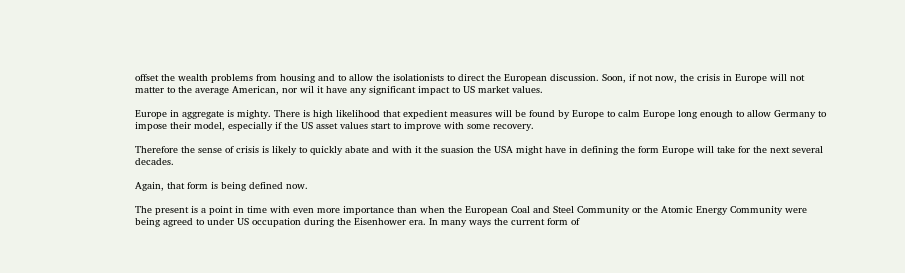offset the wealth problems from housing and to allow the isolationists to direct the European discussion. Soon, if not now, the crisis in Europe will not matter to the average American, nor wil it have any significant impact to US market values.

Europe in aggregate is mighty. There is high likelihood that expedient measures will be found by Europe to calm Europe long enough to allow Germany to impose their model, especially if the US asset values start to improve with some recovery.

Therefore the sense of crisis is likely to quickly abate and with it the suasion the USA might have in defining the form Europe will take for the next several decades.

Again, that form is being defined now.

The present is a point in time with even more importance than when the European Coal and Steel Community or the Atomic Energy Community were being agreed to under US occupation during the Eisenhower era. In many ways the current form of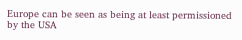Europe can be seen as being at least permissioned by the USA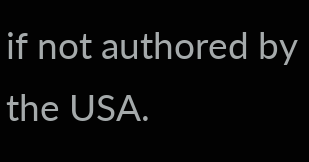if not authored by the USA.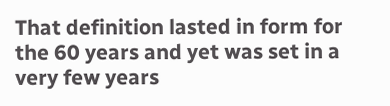That definition lasted in form for the 60 years and yet was set in a very few years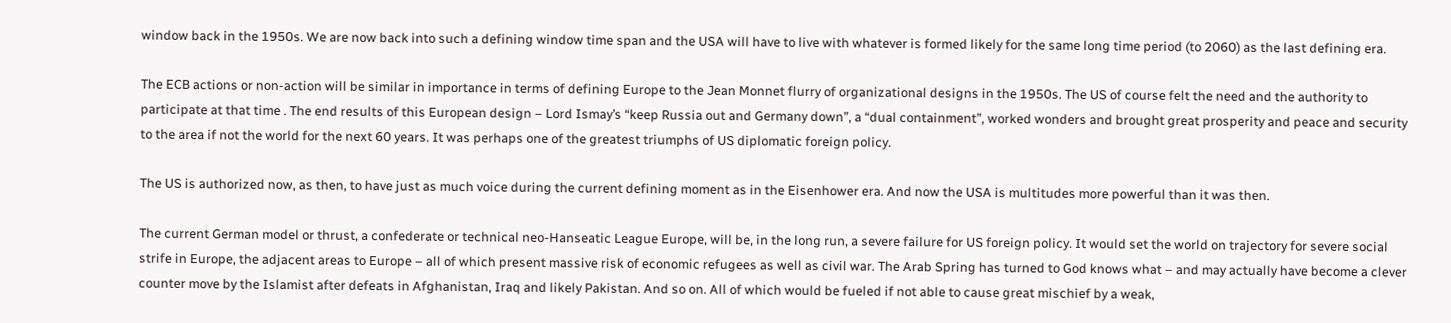window back in the 1950s. We are now back into such a defining window time span and the USA will have to live with whatever is formed likely for the same long time period (to 2060) as the last defining era.

The ECB actions or non-action will be similar in importance in terms of defining Europe to the Jean Monnet flurry of organizational designs in the 1950s. The US of course felt the need and the authority to participate at that time . The end results of this European design – Lord Ismay’s “keep Russia out and Germany down”, a “dual containment”, worked wonders and brought great prosperity and peace and security to the area if not the world for the next 60 years. It was perhaps one of the greatest triumphs of US diplomatic foreign policy.

The US is authorized now, as then, to have just as much voice during the current defining moment as in the Eisenhower era. And now the USA is multitudes more powerful than it was then.

The current German model or thrust, a confederate or technical neo-Hanseatic League Europe, will be, in the long run, a severe failure for US foreign policy. It would set the world on trajectory for severe social strife in Europe, the adjacent areas to Europe – all of which present massive risk of economic refugees as well as civil war. The Arab Spring has turned to God knows what – and may actually have become a clever counter move by the Islamist after defeats in Afghanistan, Iraq and likely Pakistan. And so on. All of which would be fueled if not able to cause great mischief by a weak,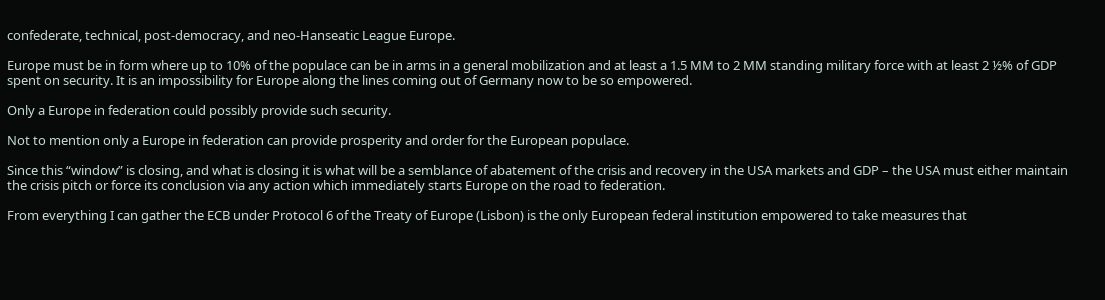confederate, technical, post-democracy, and neo-Hanseatic League Europe.

Europe must be in form where up to 10% of the populace can be in arms in a general mobilization and at least a 1.5 MM to 2 MM standing military force with at least 2 ½% of GDP spent on security. It is an impossibility for Europe along the lines coming out of Germany now to be so empowered.

Only a Europe in federation could possibly provide such security.

Not to mention only a Europe in federation can provide prosperity and order for the European populace.

Since this “window” is closing, and what is closing it is what will be a semblance of abatement of the crisis and recovery in the USA markets and GDP – the USA must either maintain the crisis pitch or force its conclusion via any action which immediately starts Europe on the road to federation.

From everything I can gather the ECB under Protocol 6 of the Treaty of Europe (Lisbon) is the only European federal institution empowered to take measures that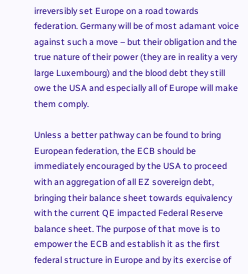irreversibly set Europe on a road towards federation. Germany will be of most adamant voice against such a move – but their obligation and the true nature of their power (they are in reality a very large Luxembourg) and the blood debt they still owe the USA and especially all of Europe will make them comply.

Unless a better pathway can be found to bring European federation, the ECB should be immediately encouraged by the USA to proceed with an aggregation of all EZ sovereign debt, bringing their balance sheet towards equivalency with the current QE impacted Federal Reserve balance sheet. The purpose of that move is to empower the ECB and establish it as the first federal structure in Europe and by its exercise of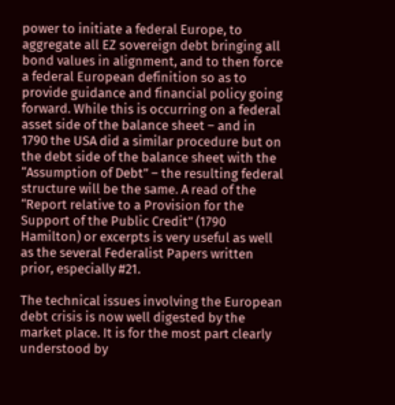power to initiate a federal Europe, to aggregate all EZ sovereign debt bringing all bond values in alignment, and to then force a federal European definition so as to provide guidance and financial policy going forward. While this is occurring on a federal asset side of the balance sheet – and in 1790 the USA did a similar procedure but on the debt side of the balance sheet with the “Assumption of Debt” – the resulting federal structure will be the same. A read of the “Report relative to a Provision for the Support of the Public Credit” (1790 Hamilton) or excerpts is very useful as well as the several Federalist Papers written prior, especially #21.

The technical issues involving the European debt crisis is now well digested by the market place. It is for the most part clearly understood by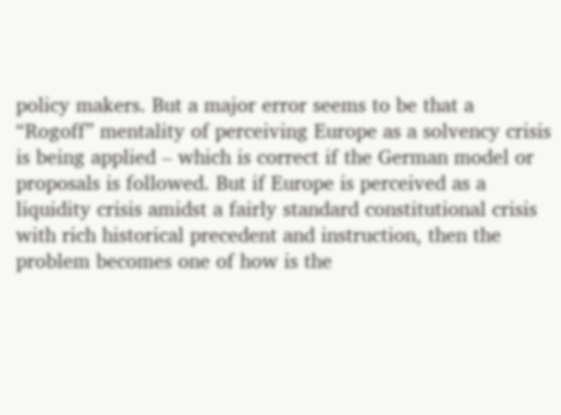policy makers. But a major error seems to be that a “Rogoff” mentality of perceiving Europe as a solvency crisis is being applied – which is correct if the German model or proposals is followed. But if Europe is perceived as a liquidity crisis amidst a fairly standard constitutional crisis with rich historical precedent and instruction, then the problem becomes one of how is the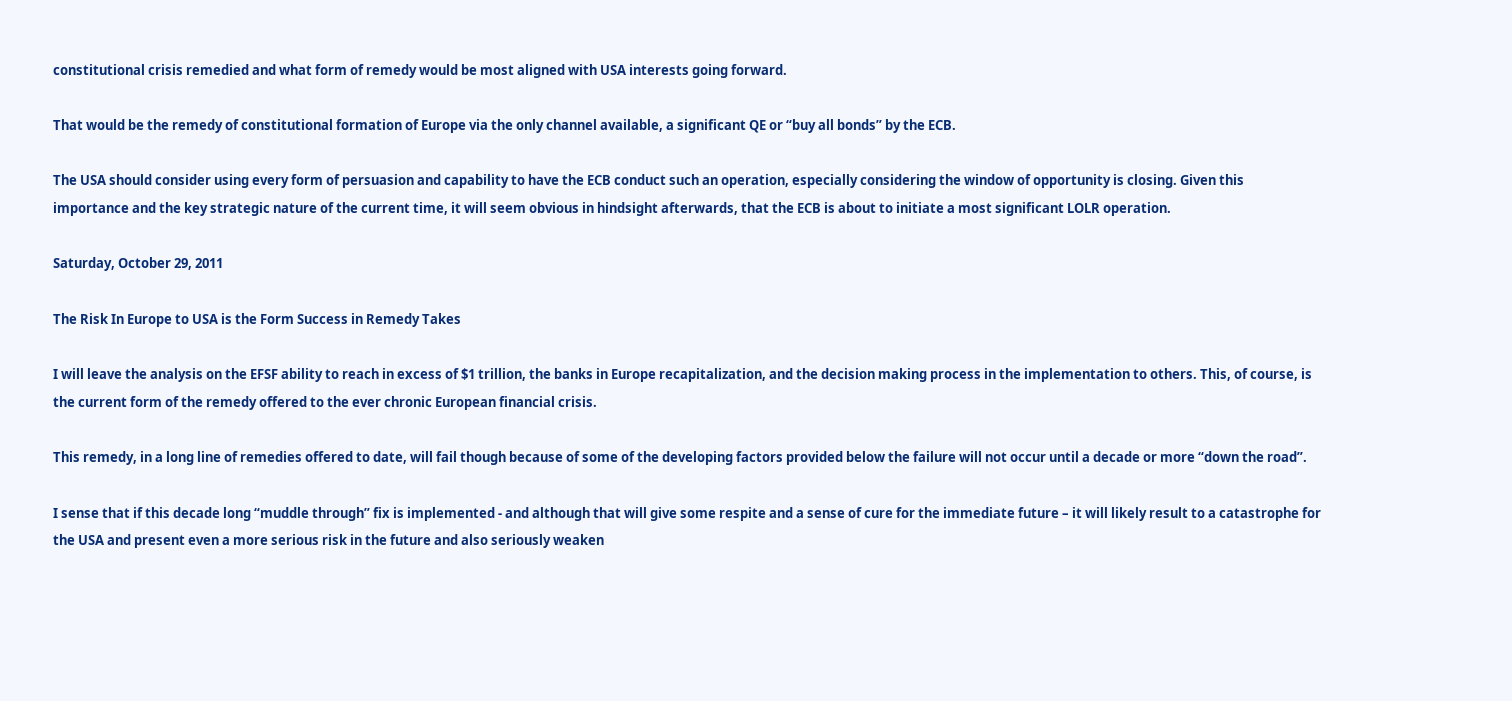constitutional crisis remedied and what form of remedy would be most aligned with USA interests going forward.

That would be the remedy of constitutional formation of Europe via the only channel available, a significant QE or “buy all bonds” by the ECB.

The USA should consider using every form of persuasion and capability to have the ECB conduct such an operation, especially considering the window of opportunity is closing. Given this importance and the key strategic nature of the current time, it will seem obvious in hindsight afterwards, that the ECB is about to initiate a most significant LOLR operation.

Saturday, October 29, 2011

The Risk In Europe to USA is the Form Success in Remedy Takes

I will leave the analysis on the EFSF ability to reach in excess of $1 trillion, the banks in Europe recapitalization, and the decision making process in the implementation to others. This, of course, is the current form of the remedy offered to the ever chronic European financial crisis.

This remedy, in a long line of remedies offered to date, will fail though because of some of the developing factors provided below the failure will not occur until a decade or more “down the road”.

I sense that if this decade long “muddle through” fix is implemented - and although that will give some respite and a sense of cure for the immediate future – it will likely result to a catastrophe for the USA and present even a more serious risk in the future and also seriously weaken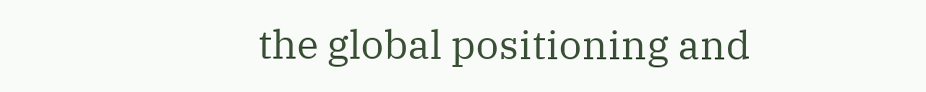the global positioning and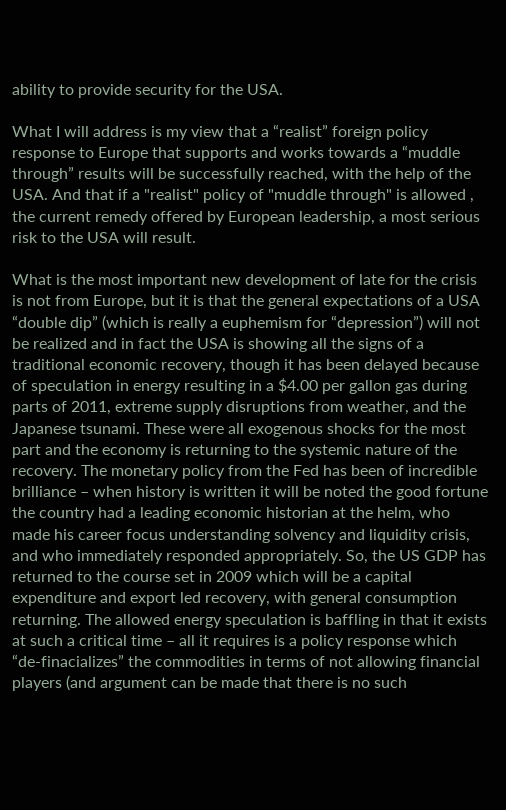ability to provide security for the USA.

What I will address is my view that a “realist” foreign policy response to Europe that supports and works towards a “muddle through” results will be successfully reached, with the help of the USA. And that if a "realist" policy of "muddle through" is allowed , the current remedy offered by European leadership, a most serious risk to the USA will result.

What is the most important new development of late for the crisis is not from Europe, but it is that the general expectations of a USA “double dip” (which is really a euphemism for “depression”) will not be realized and in fact the USA is showing all the signs of a traditional economic recovery, though it has been delayed because of speculation in energy resulting in a $4.00 per gallon gas during parts of 2011, extreme supply disruptions from weather, and the Japanese tsunami. These were all exogenous shocks for the most part and the economy is returning to the systemic nature of the recovery. The monetary policy from the Fed has been of incredible brilliance – when history is written it will be noted the good fortune the country had a leading economic historian at the helm, who made his career focus understanding solvency and liquidity crisis, and who immediately responded appropriately. So, the US GDP has returned to the course set in 2009 which will be a capital expenditure and export led recovery, with general consumption returning. The allowed energy speculation is baffling in that it exists at such a critical time – all it requires is a policy response which “de-finacializes” the commodities in terms of not allowing financial players (and argument can be made that there is no such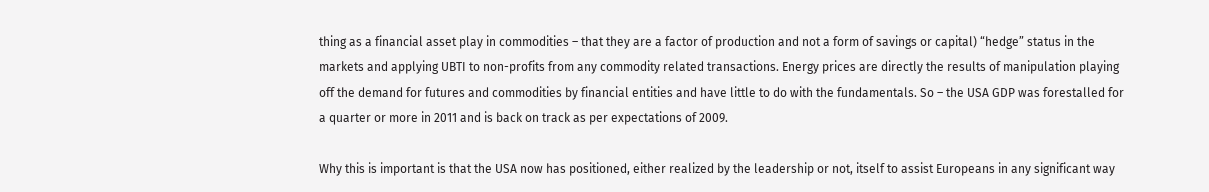thing as a financial asset play in commodities – that they are a factor of production and not a form of savings or capital) “hedge” status in the markets and applying UBTI to non-profits from any commodity related transactions. Energy prices are directly the results of manipulation playing off the demand for futures and commodities by financial entities and have little to do with the fundamentals. So – the USA GDP was forestalled for a quarter or more in 2011 and is back on track as per expectations of 2009.

Why this is important is that the USA now has positioned, either realized by the leadership or not, itself to assist Europeans in any significant way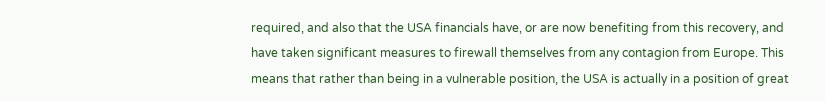required, and also that the USA financials have, or are now benefiting from this recovery, and have taken significant measures to firewall themselves from any contagion from Europe. This means that rather than being in a vulnerable position, the USA is actually in a position of great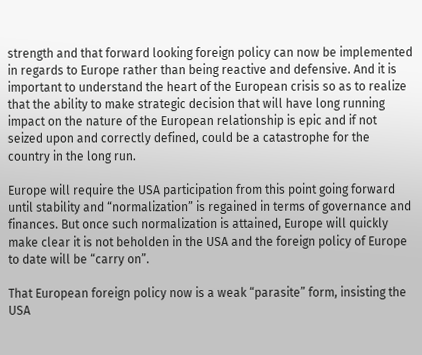strength and that forward looking foreign policy can now be implemented in regards to Europe rather than being reactive and defensive. And it is important to understand the heart of the European crisis so as to realize that the ability to make strategic decision that will have long running impact on the nature of the European relationship is epic and if not seized upon and correctly defined, could be a catastrophe for the country in the long run.

Europe will require the USA participation from this point going forward until stability and “normalization” is regained in terms of governance and finances. But once such normalization is attained, Europe will quickly make clear it is not beholden in the USA and the foreign policy of Europe to date will be “carry on”.

That European foreign policy now is a weak “parasite” form, insisting the USA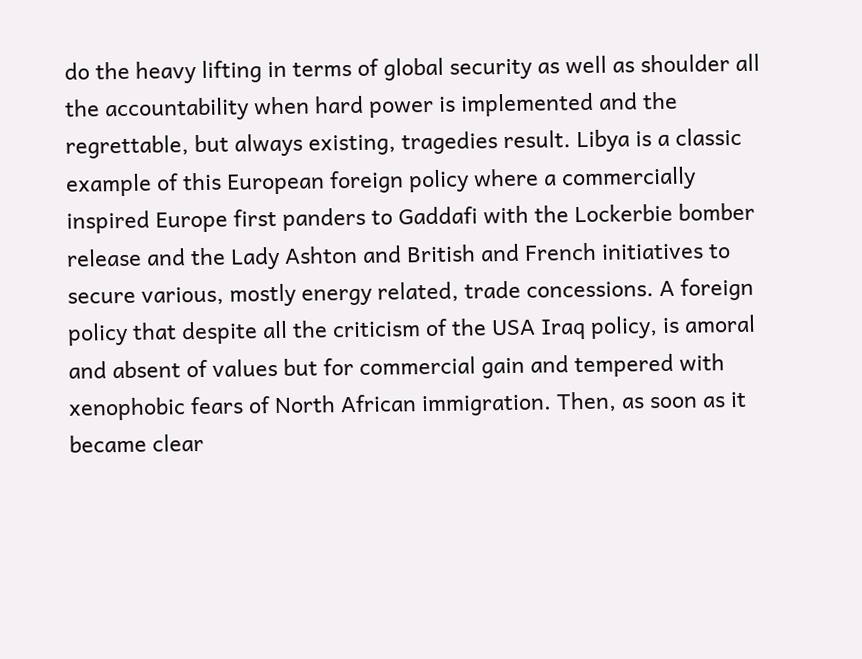do the heavy lifting in terms of global security as well as shoulder all the accountability when hard power is implemented and the regrettable, but always existing, tragedies result. Libya is a classic example of this European foreign policy where a commercially inspired Europe first panders to Gaddafi with the Lockerbie bomber release and the Lady Ashton and British and French initiatives to secure various, mostly energy related, trade concessions. A foreign policy that despite all the criticism of the USA Iraq policy, is amoral and absent of values but for commercial gain and tempered with xenophobic fears of North African immigration. Then, as soon as it became clear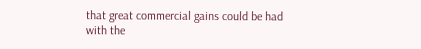that great commercial gains could be had with the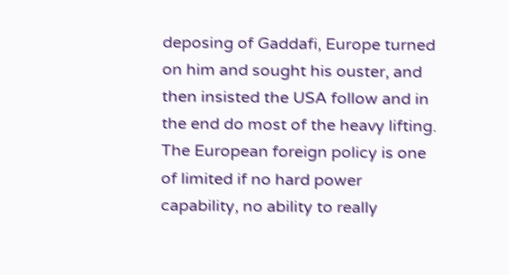deposing of Gaddafi, Europe turned on him and sought his ouster, and then insisted the USA follow and in the end do most of the heavy lifting. The European foreign policy is one of limited if no hard power capability, no ability to really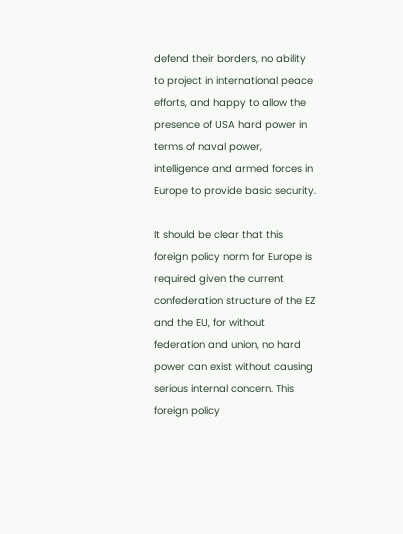defend their borders, no ability to project in international peace efforts, and happy to allow the presence of USA hard power in terms of naval power, intelligence and armed forces in Europe to provide basic security.

It should be clear that this foreign policy norm for Europe is required given the current confederation structure of the EZ and the EU, for without federation and union, no hard power can exist without causing serious internal concern. This foreign policy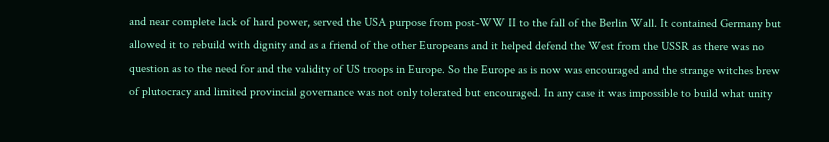and near complete lack of hard power, served the USA purpose from post-WW II to the fall of the Berlin Wall. It contained Germany but allowed it to rebuild with dignity and as a friend of the other Europeans and it helped defend the West from the USSR as there was no question as to the need for and the validity of US troops in Europe. So the Europe as is now was encouraged and the strange witches brew of plutocracy and limited provincial governance was not only tolerated but encouraged. In any case it was impossible to build what unity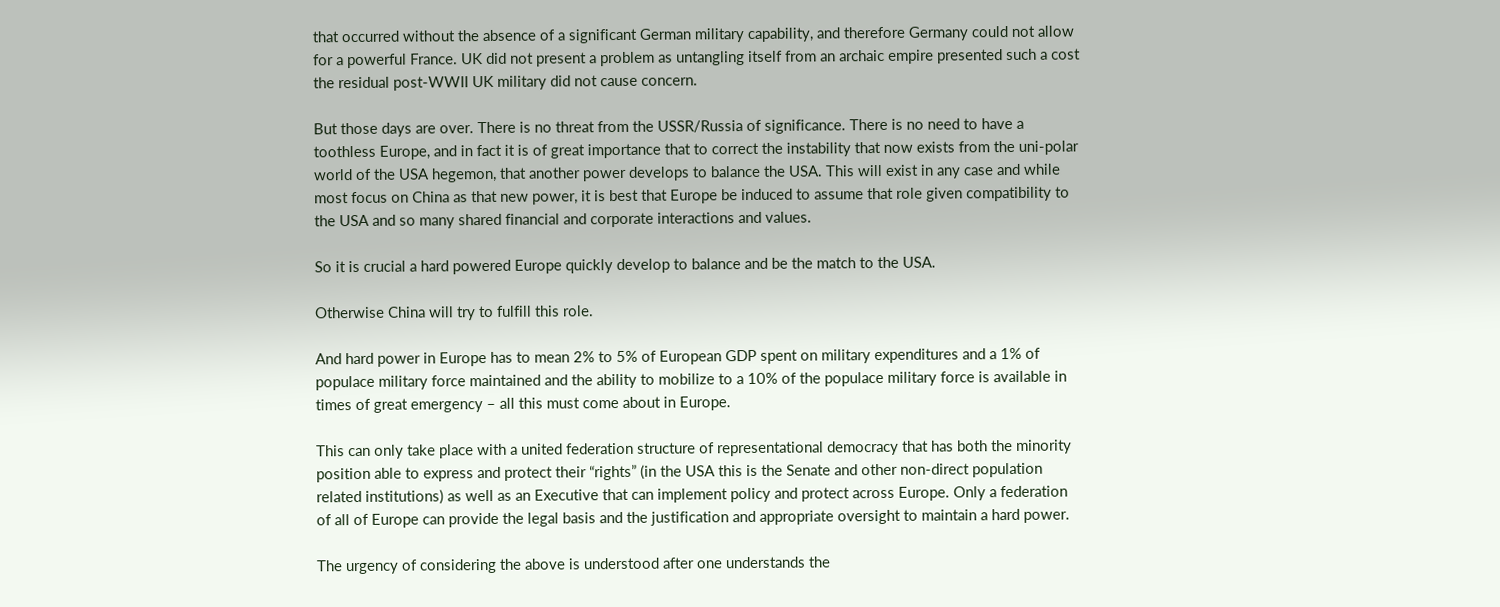that occurred without the absence of a significant German military capability, and therefore Germany could not allow for a powerful France. UK did not present a problem as untangling itself from an archaic empire presented such a cost the residual post-WWII UK military did not cause concern.

But those days are over. There is no threat from the USSR/Russia of significance. There is no need to have a toothless Europe, and in fact it is of great importance that to correct the instability that now exists from the uni-polar world of the USA hegemon, that another power develops to balance the USA. This will exist in any case and while most focus on China as that new power, it is best that Europe be induced to assume that role given compatibility to the USA and so many shared financial and corporate interactions and values.

So it is crucial a hard powered Europe quickly develop to balance and be the match to the USA.

Otherwise China will try to fulfill this role.

And hard power in Europe has to mean 2% to 5% of European GDP spent on military expenditures and a 1% of populace military force maintained and the ability to mobilize to a 10% of the populace military force is available in times of great emergency – all this must come about in Europe.

This can only take place with a united federation structure of representational democracy that has both the minority position able to express and protect their “rights” (in the USA this is the Senate and other non-direct population related institutions) as well as an Executive that can implement policy and protect across Europe. Only a federation of all of Europe can provide the legal basis and the justification and appropriate oversight to maintain a hard power.

The urgency of considering the above is understood after one understands the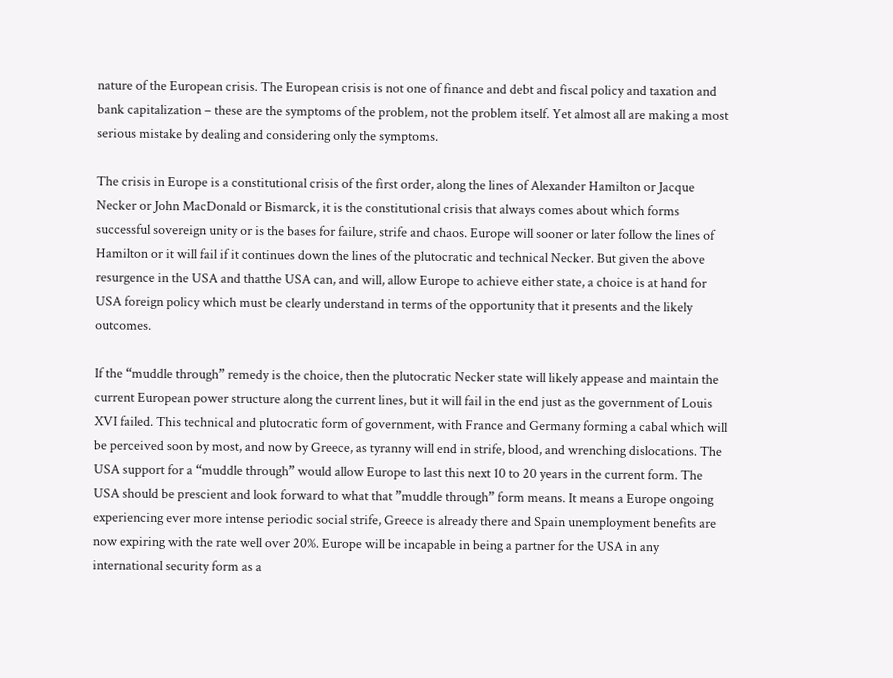nature of the European crisis. The European crisis is not one of finance and debt and fiscal policy and taxation and bank capitalization – these are the symptoms of the problem, not the problem itself. Yet almost all are making a most serious mistake by dealing and considering only the symptoms.

The crisis in Europe is a constitutional crisis of the first order, along the lines of Alexander Hamilton or Jacque Necker or John MacDonald or Bismarck, it is the constitutional crisis that always comes about which forms successful sovereign unity or is the bases for failure, strife and chaos. Europe will sooner or later follow the lines of Hamilton or it will fail if it continues down the lines of the plutocratic and technical Necker. But given the above resurgence in the USA and thatthe USA can, and will, allow Europe to achieve either state, a choice is at hand for USA foreign policy which must be clearly understand in terms of the opportunity that it presents and the likely outcomes.

If the “muddle through” remedy is the choice, then the plutocratic Necker state will likely appease and maintain the current European power structure along the current lines, but it will fail in the end just as the government of Louis XVI failed. This technical and plutocratic form of government, with France and Germany forming a cabal which will be perceived soon by most, and now by Greece, as tyranny will end in strife, blood, and wrenching dislocations. The USA support for a “muddle through” would allow Europe to last this next 10 to 20 years in the current form. The USA should be prescient and look forward to what that ”muddle through” form means. It means a Europe ongoing experiencing ever more intense periodic social strife, Greece is already there and Spain unemployment benefits are now expiring with the rate well over 20%. Europe will be incapable in being a partner for the USA in any international security form as a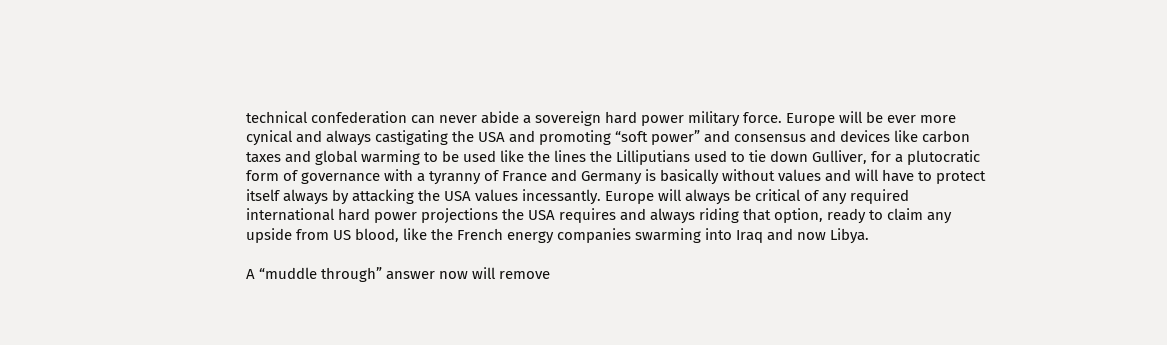technical confederation can never abide a sovereign hard power military force. Europe will be ever more cynical and always castigating the USA and promoting “soft power” and consensus and devices like carbon taxes and global warming to be used like the lines the Lilliputians used to tie down Gulliver, for a plutocratic form of governance with a tyranny of France and Germany is basically without values and will have to protect itself always by attacking the USA values incessantly. Europe will always be critical of any required international hard power projections the USA requires and always riding that option, ready to claim any upside from US blood, like the French energy companies swarming into Iraq and now Libya.

A “muddle through” answer now will remove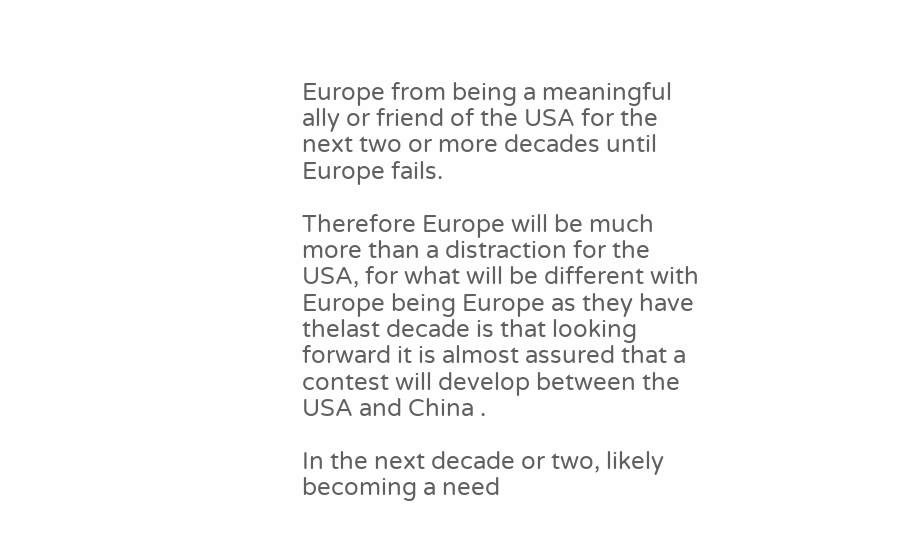Europe from being a meaningful ally or friend of the USA for the next two or more decades until Europe fails.

Therefore Europe will be much more than a distraction for the USA, for what will be different with Europe being Europe as they have thelast decade is that looking forward it is almost assured that a contest will develop between the USA and China .

In the next decade or two, likely becoming a need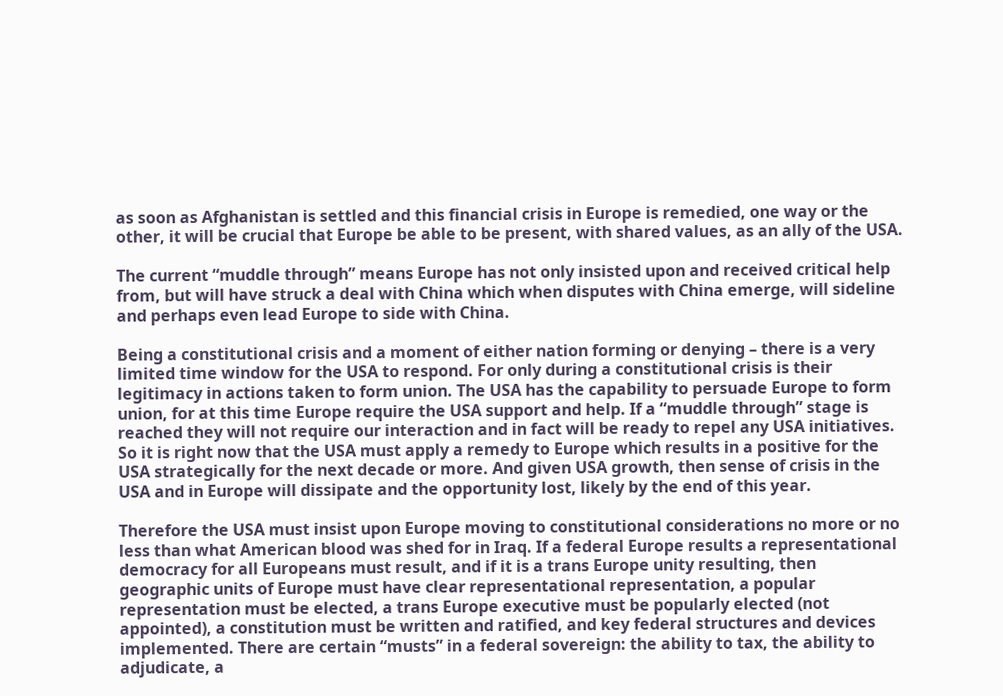as soon as Afghanistan is settled and this financial crisis in Europe is remedied, one way or the other, it will be crucial that Europe be able to be present, with shared values, as an ally of the USA.

The current “muddle through” means Europe has not only insisted upon and received critical help from, but will have struck a deal with China which when disputes with China emerge, will sideline and perhaps even lead Europe to side with China.

Being a constitutional crisis and a moment of either nation forming or denying – there is a very limited time window for the USA to respond. For only during a constitutional crisis is their legitimacy in actions taken to form union. The USA has the capability to persuade Europe to form union, for at this time Europe require the USA support and help. If a “muddle through” stage is reached they will not require our interaction and in fact will be ready to repel any USA initiatives. So it is right now that the USA must apply a remedy to Europe which results in a positive for the USA strategically for the next decade or more. And given USA growth, then sense of crisis in the USA and in Europe will dissipate and the opportunity lost, likely by the end of this year.

Therefore the USA must insist upon Europe moving to constitutional considerations no more or no less than what American blood was shed for in Iraq. If a federal Europe results a representational democracy for all Europeans must result, and if it is a trans Europe unity resulting, then geographic units of Europe must have clear representational representation, a popular representation must be elected, a trans Europe executive must be popularly elected (not appointed), a constitution must be written and ratified, and key federal structures and devices implemented. There are certain “musts” in a federal sovereign: the ability to tax, the ability to adjudicate, a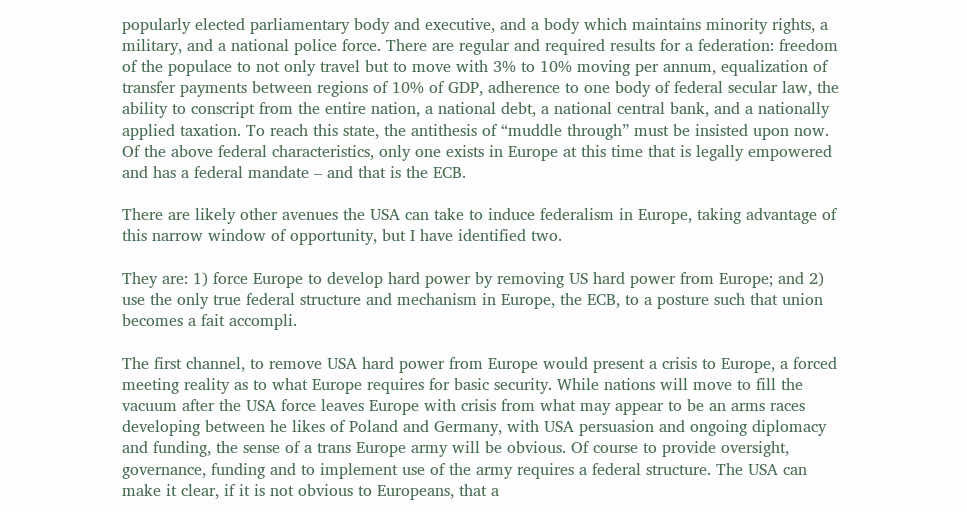popularly elected parliamentary body and executive, and a body which maintains minority rights, a military, and a national police force. There are regular and required results for a federation: freedom of the populace to not only travel but to move with 3% to 10% moving per annum, equalization of transfer payments between regions of 10% of GDP, adherence to one body of federal secular law, the ability to conscript from the entire nation, a national debt, a national central bank, and a nationally applied taxation. To reach this state, the antithesis of “muddle through” must be insisted upon now. Of the above federal characteristics, only one exists in Europe at this time that is legally empowered and has a federal mandate – and that is the ECB.

There are likely other avenues the USA can take to induce federalism in Europe, taking advantage of this narrow window of opportunity, but I have identified two.

They are: 1) force Europe to develop hard power by removing US hard power from Europe; and 2) use the only true federal structure and mechanism in Europe, the ECB, to a posture such that union becomes a fait accompli.

The first channel, to remove USA hard power from Europe would present a crisis to Europe, a forced meeting reality as to what Europe requires for basic security. While nations will move to fill the vacuum after the USA force leaves Europe with crisis from what may appear to be an arms races developing between he likes of Poland and Germany, with USA persuasion and ongoing diplomacy and funding, the sense of a trans Europe army will be obvious. Of course to provide oversight, governance, funding and to implement use of the army requires a federal structure. The USA can make it clear, if it is not obvious to Europeans, that a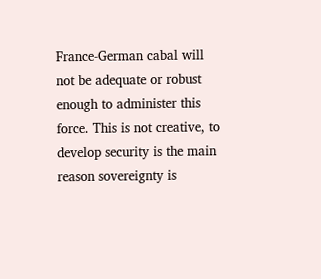France-German cabal will not be adequate or robust enough to administer this force. This is not creative, to develop security is the main reason sovereignty is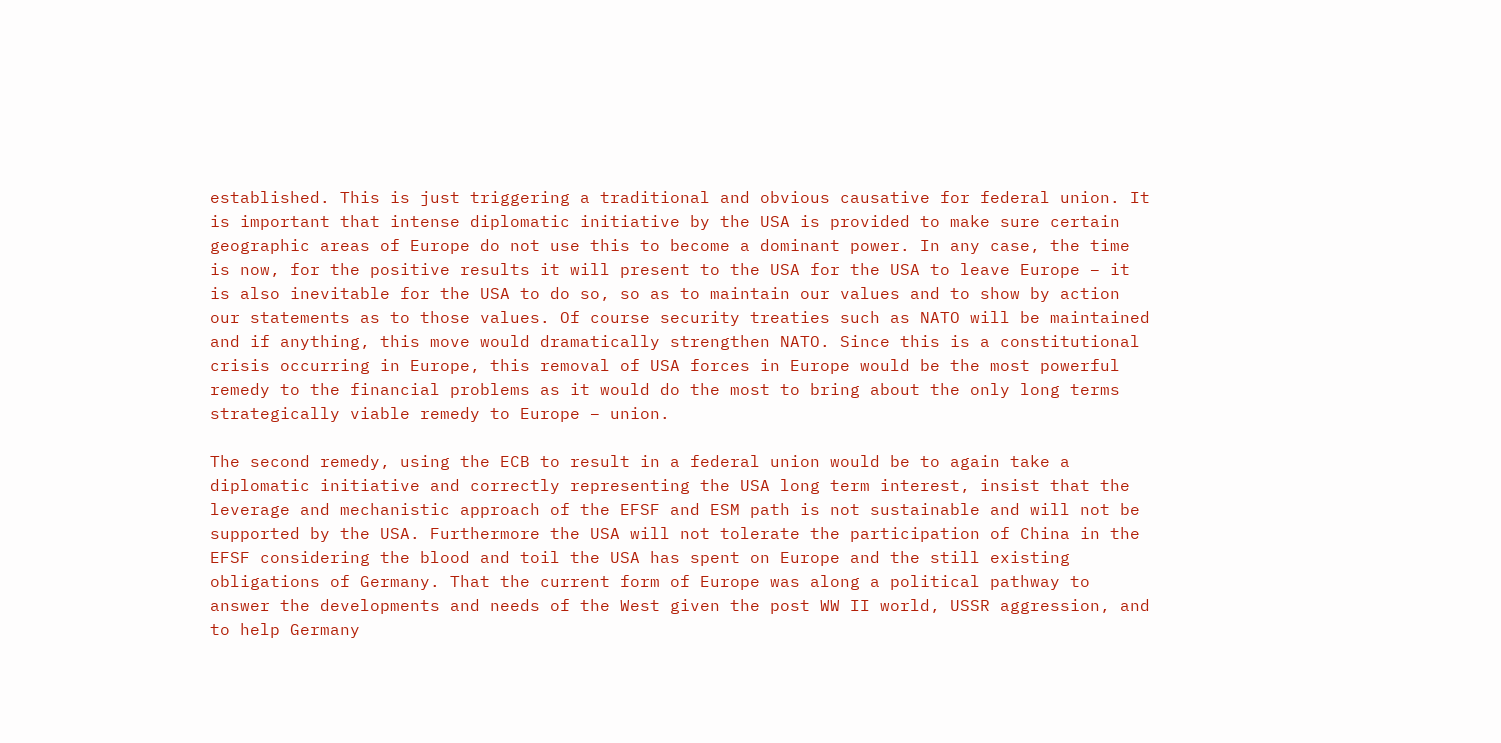established. This is just triggering a traditional and obvious causative for federal union. It is important that intense diplomatic initiative by the USA is provided to make sure certain geographic areas of Europe do not use this to become a dominant power. In any case, the time is now, for the positive results it will present to the USA for the USA to leave Europe – it is also inevitable for the USA to do so, so as to maintain our values and to show by action our statements as to those values. Of course security treaties such as NATO will be maintained and if anything, this move would dramatically strengthen NATO. Since this is a constitutional crisis occurring in Europe, this removal of USA forces in Europe would be the most powerful remedy to the financial problems as it would do the most to bring about the only long terms strategically viable remedy to Europe – union.

The second remedy, using the ECB to result in a federal union would be to again take a diplomatic initiative and correctly representing the USA long term interest, insist that the leverage and mechanistic approach of the EFSF and ESM path is not sustainable and will not be supported by the USA. Furthermore the USA will not tolerate the participation of China in the EFSF considering the blood and toil the USA has spent on Europe and the still existing obligations of Germany. That the current form of Europe was along a political pathway to answer the developments and needs of the West given the post WW II world, USSR aggression, and to help Germany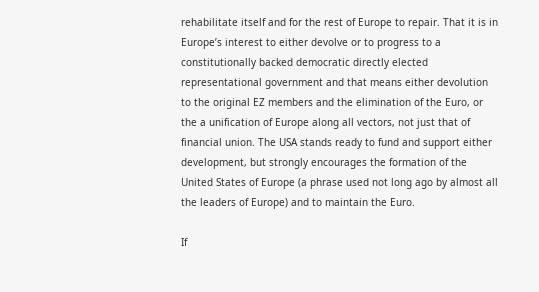rehabilitate itself and for the rest of Europe to repair. That it is in Europe’s interest to either devolve or to progress to a constitutionally backed democratic directly elected representational government and that means either devolution to the original EZ members and the elimination of the Euro, or the a unification of Europe along all vectors, not just that of financial union. The USA stands ready to fund and support either development, but strongly encourages the formation of the United States of Europe (a phrase used not long ago by almost all the leaders of Europe) and to maintain the Euro.

If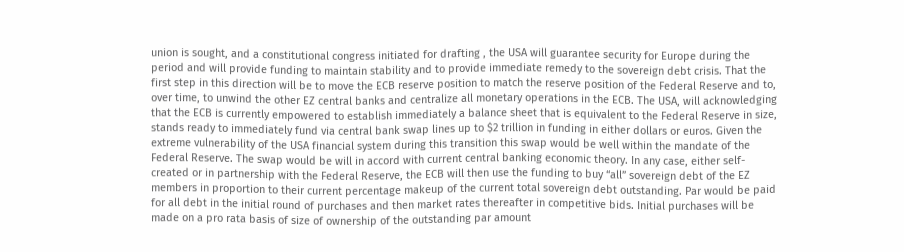union is sought, and a constitutional congress initiated for drafting , the USA will guarantee security for Europe during the period and will provide funding to maintain stability and to provide immediate remedy to the sovereign debt crisis. That the first step in this direction will be to move the ECB reserve position to match the reserve position of the Federal Reserve and to, over time, to unwind the other EZ central banks and centralize all monetary operations in the ECB. The USA, will acknowledging that the ECB is currently empowered to establish immediately a balance sheet that is equivalent to the Federal Reserve in size, stands ready to immediately fund via central bank swap lines up to $2 trillion in funding in either dollars or euros. Given the extreme vulnerability of the USA financial system during this transition this swap would be well within the mandate of the Federal Reserve. The swap would be will in accord with current central banking economic theory. In any case, either self-created or in partnership with the Federal Reserve, the ECB will then use the funding to buy “all” sovereign debt of the EZ members in proportion to their current percentage makeup of the current total sovereign debt outstanding. Par would be paid for all debt in the initial round of purchases and then market rates thereafter in competitive bids. Initial purchases will be made on a pro rata basis of size of ownership of the outstanding par amount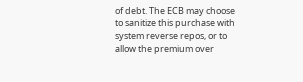of debt. The ECB may choose to sanitize this purchase with system reverse repos, or to allow the premium over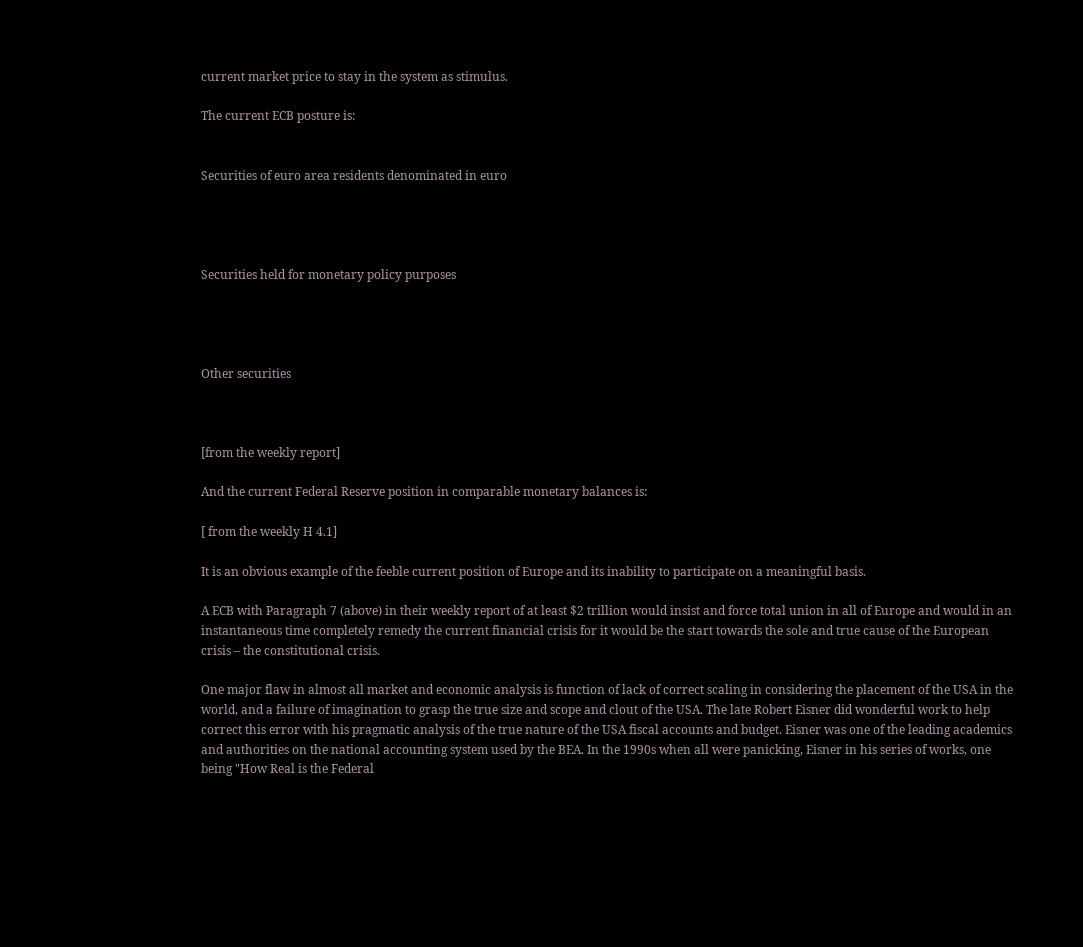current market price to stay in the system as stimulus.

The current ECB posture is:


Securities of euro area residents denominated in euro




Securities held for monetary policy purposes




Other securities



[from the weekly report]

And the current Federal Reserve position in comparable monetary balances is:

[ from the weekly H 4.1]

It is an obvious example of the feeble current position of Europe and its inability to participate on a meaningful basis.

A ECB with Paragraph 7 (above) in their weekly report of at least $2 trillion would insist and force total union in all of Europe and would in an instantaneous time completely remedy the current financial crisis for it would be the start towards the sole and true cause of the European crisis – the constitutional crisis.

One major flaw in almost all market and economic analysis is function of lack of correct scaling in considering the placement of the USA in the world, and a failure of imagination to grasp the true size and scope and clout of the USA. The late Robert Eisner did wonderful work to help correct this error with his pragmatic analysis of the true nature of the USA fiscal accounts and budget. Eisner was one of the leading academics and authorities on the national accounting system used by the BEA. In the 1990s when all were panicking, Eisner in his series of works, one being "How Real is the Federal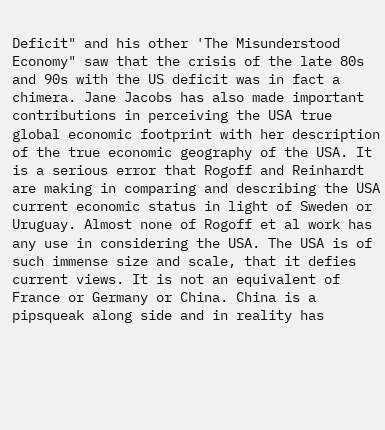Deficit" and his other 'The Misunderstood Economy" saw that the crisis of the late 80s and 90s with the US deficit was in fact a chimera. Jane Jacobs has also made important contributions in perceiving the USA true global economic footprint with her description of the true economic geography of the USA. It is a serious error that Rogoff and Reinhardt are making in comparing and describing the USA current economic status in light of Sweden or Uruguay. Almost none of Rogoff et al work has any use in considering the USA. The USA is of such immense size and scale, that it defies current views. It is not an equivalent of France or Germany or China. China is a pipsqueak along side and in reality has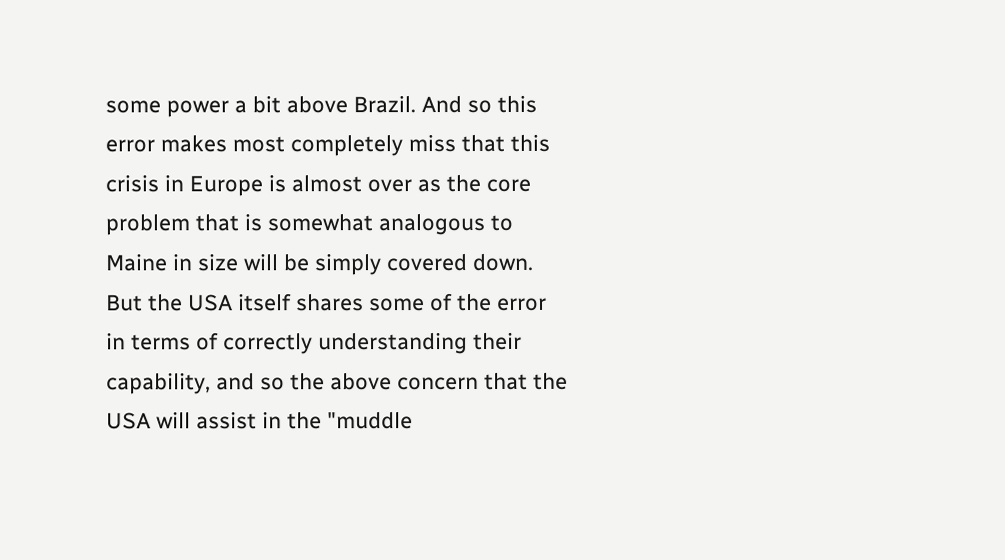some power a bit above Brazil. And so this error makes most completely miss that this crisis in Europe is almost over as the core problem that is somewhat analogous to Maine in size will be simply covered down. But the USA itself shares some of the error in terms of correctly understanding their capability, and so the above concern that the USA will assist in the "muddle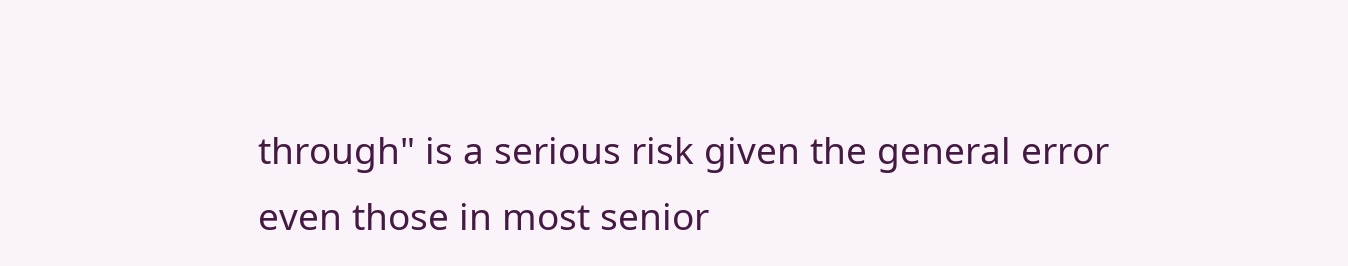through" is a serious risk given the general error even those in most senior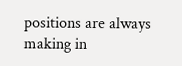positions are always making in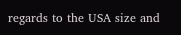regards to the USA size and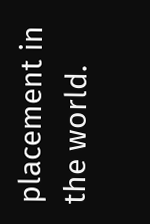placement in the world.